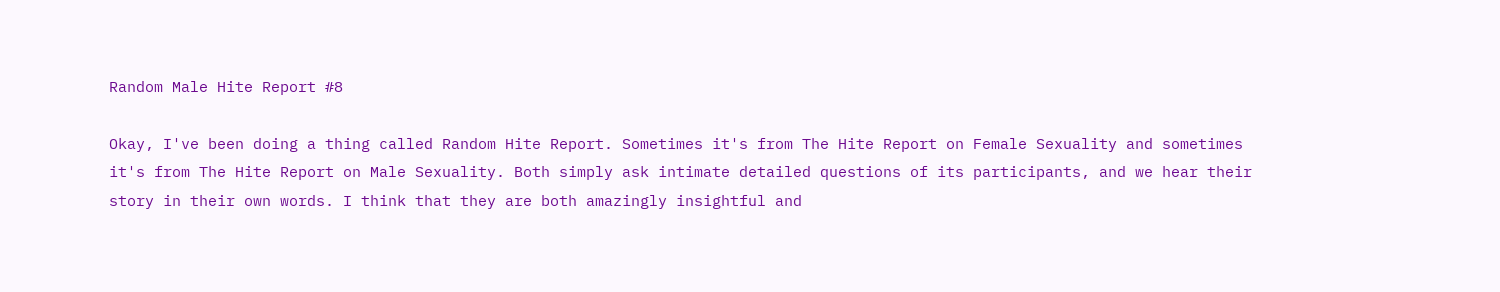Random Male Hite Report #8

Okay, I've been doing a thing called Random Hite Report. Sometimes it's from The Hite Report on Female Sexuality and sometimes it's from The Hite Report on Male Sexuality. Both simply ask intimate detailed questions of its participants, and we hear their story in their own words. I think that they are both amazingly insightful and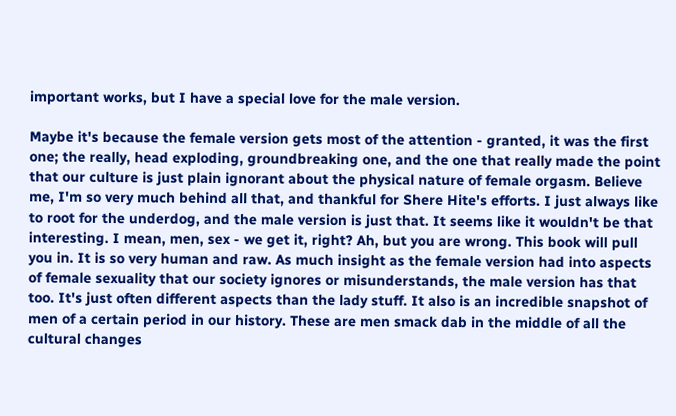important works, but I have a special love for the male version.

Maybe it's because the female version gets most of the attention - granted, it was the first one; the really, head exploding, groundbreaking one, and the one that really made the point that our culture is just plain ignorant about the physical nature of female orgasm. Believe me, I'm so very much behind all that, and thankful for Shere Hite's efforts. I just always like to root for the underdog, and the male version is just that. It seems like it wouldn't be that interesting. I mean, men, sex - we get it, right? Ah, but you are wrong. This book will pull you in. It is so very human and raw. As much insight as the female version had into aspects of female sexuality that our society ignores or misunderstands, the male version has that too. It's just often different aspects than the lady stuff. It also is an incredible snapshot of  men of a certain period in our history. These are men smack dab in the middle of all the cultural changes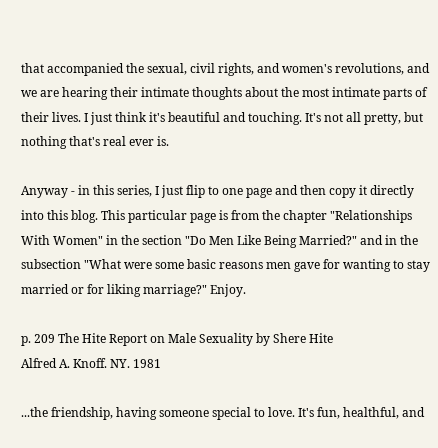that accompanied the sexual, civil rights, and women's revolutions, and we are hearing their intimate thoughts about the most intimate parts of their lives. I just think it's beautiful and touching. It's not all pretty, but nothing that's real ever is.

Anyway - in this series, I just flip to one page and then copy it directly into this blog. This particular page is from the chapter "Relationships With Women" in the section "Do Men Like Being Married?" and in the subsection "What were some basic reasons men gave for wanting to stay married or for liking marriage?" Enjoy.

p. 209 The Hite Report on Male Sexuality by Shere Hite
Alfred A. Knoff. NY. 1981

...the friendship, having someone special to love. It's fun, healthful, and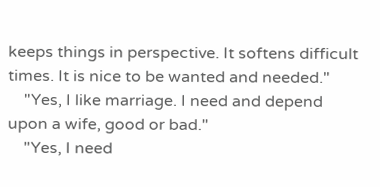keeps things in perspective. It softens difficult times. It is nice to be wanted and needed."
    "Yes, I like marriage. I need and depend upon a wife, good or bad."
    "Yes, I need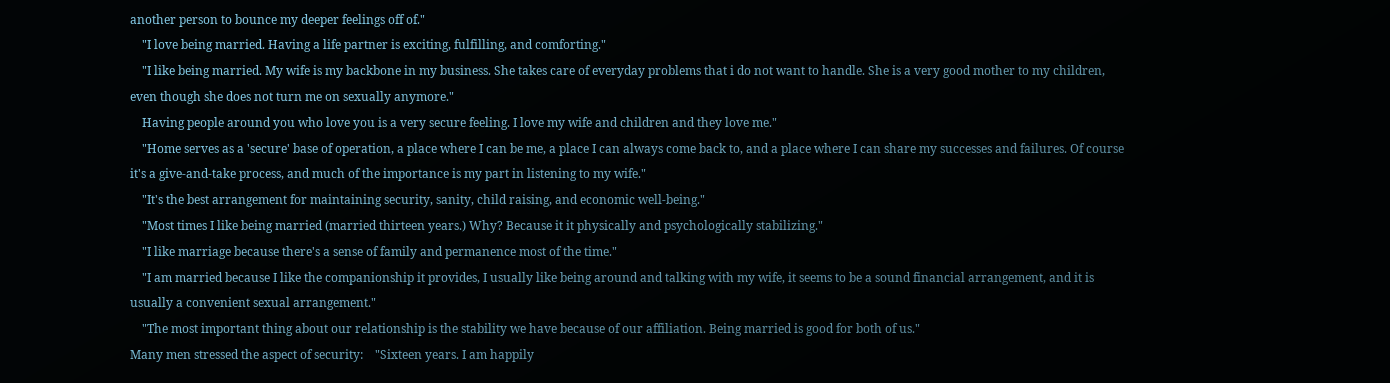another person to bounce my deeper feelings off of."
    "I love being married. Having a life partner is exciting, fulfilling, and comforting."
    "I like being married. My wife is my backbone in my business. She takes care of everyday problems that i do not want to handle. She is a very good mother to my children, even though she does not turn me on sexually anymore."
    Having people around you who love you is a very secure feeling. I love my wife and children and they love me."
    "Home serves as a 'secure' base of operation, a place where I can be me, a place I can always come back to, and a place where I can share my successes and failures. Of course it's a give-and-take process, and much of the importance is my part in listening to my wife."
    "It's the best arrangement for maintaining security, sanity, child raising, and economic well-being."
    "Most times I like being married (married thirteen years.) Why? Because it it physically and psychologically stabilizing."
    "I like marriage because there's a sense of family and permanence most of the time."
    "I am married because I like the companionship it provides, I usually like being around and talking with my wife, it seems to be a sound financial arrangement, and it is usually a convenient sexual arrangement."
    "The most important thing about our relationship is the stability we have because of our affiliation. Being married is good for both of us."
Many men stressed the aspect of security:    "Sixteen years. I am happily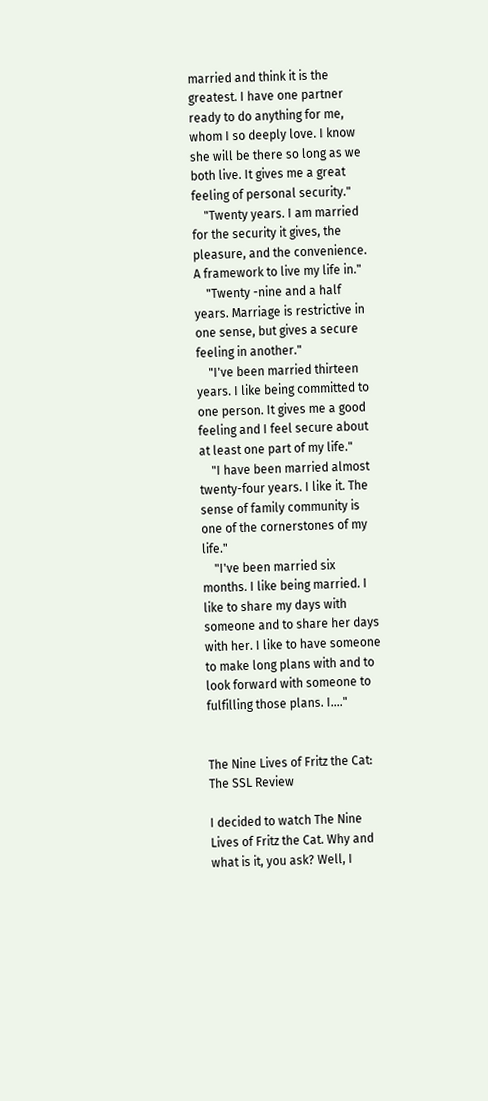married and think it is the greatest. I have one partner ready to do anything for me, whom I so deeply love. I know she will be there so long as we both live. It gives me a great feeling of personal security."
    "Twenty years. I am married for the security it gives, the pleasure, and the convenience. A framework to live my life in."
    "Twenty -nine and a half years. Marriage is restrictive in one sense, but gives a secure feeling in another."
    "I've been married thirteen years. I like being committed to one person. It gives me a good feeling and I feel secure about at least one part of my life."
    "I have been married almost twenty-four years. I like it. The sense of family community is one of the cornerstones of my life."
    "I've been married six months. I like being married. I like to share my days with someone and to share her days with her. I like to have someone to make long plans with and to look forward with someone to fulfilling those plans. I...."


The Nine Lives of Fritz the Cat: The SSL Review

I decided to watch The Nine Lives of Fritz the Cat. Why and what is it, you ask? Well, I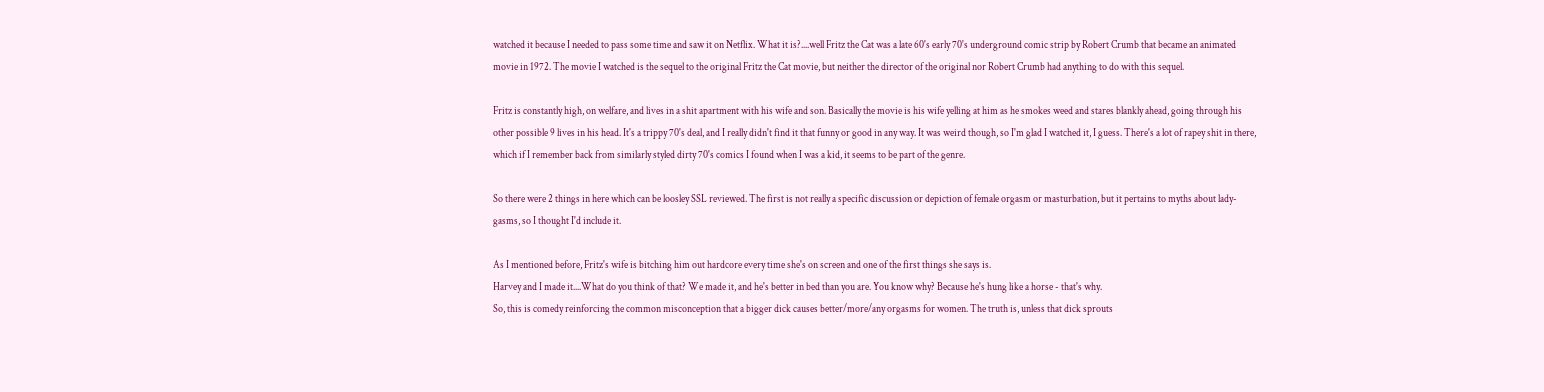watched it because I needed to pass some time and saw it on Netflix. What it is?....well Fritz the Cat was a late 60's early 70's underground comic strip by Robert Crumb that became an animated movie in 1972. The movie I watched is the sequel to the original Fritz the Cat movie, but neither the director of the original nor Robert Crumb had anything to do with this sequel.

Fritz is constantly high, on welfare, and lives in a shit apartment with his wife and son. Basically the movie is his wife yelling at him as he smokes weed and stares blankly ahead, going through his other possible 9 lives in his head. It's a trippy 70's deal, and I really didn't find it that funny or good in any way. It was weird though, so I'm glad I watched it, I guess. There's a lot of rapey shit in there, which if I remember back from similarly styled dirty 70's comics I found when I was a kid, it seems to be part of the genre.

So there were 2 things in here which can be loosley SSL reviewed. The first is not really a specific discussion or depiction of female orgasm or masturbation, but it pertains to myths about lady-gasms, so I thought I'd include it.

As I mentioned before, Fritz's wife is bitching him out hardcore every time she's on screen and one of the first things she says is.
Harvey and I made it....What do you think of that? We made it, and he's better in bed than you are. You know why? Because he's hung like a horse - that's why.
So, this is comedy reinforcing the common misconception that a bigger dick causes better/more/any orgasms for women. The truth is, unless that dick sprouts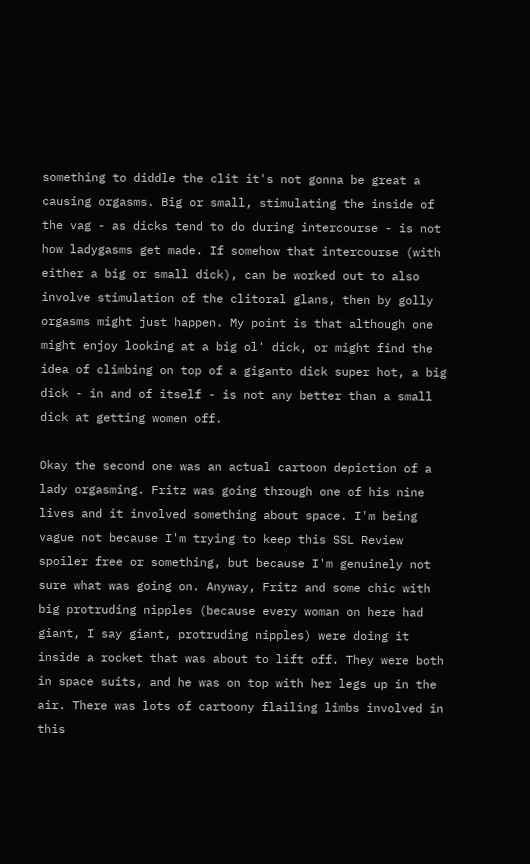something to diddle the clit it's not gonna be great a causing orgasms. Big or small, stimulating the inside of the vag - as dicks tend to do during intercourse - is not how ladygasms get made. If somehow that intercourse (with either a big or small dick), can be worked out to also involve stimulation of the clitoral glans, then by golly orgasms might just happen. My point is that although one might enjoy looking at a big ol' dick, or might find the idea of climbing on top of a giganto dick super hot, a big dick - in and of itself - is not any better than a small dick at getting women off.

Okay the second one was an actual cartoon depiction of a lady orgasming. Fritz was going through one of his nine lives and it involved something about space. I'm being vague not because I'm trying to keep this SSL Review spoiler free or something, but because I'm genuinely not sure what was going on. Anyway, Fritz and some chic with big protruding nipples (because every woman on here had giant, I say giant, protruding nipples) were doing it inside a rocket that was about to lift off. They were both in space suits, and he was on top with her legs up in the air. There was lots of cartoony flailing limbs involved in this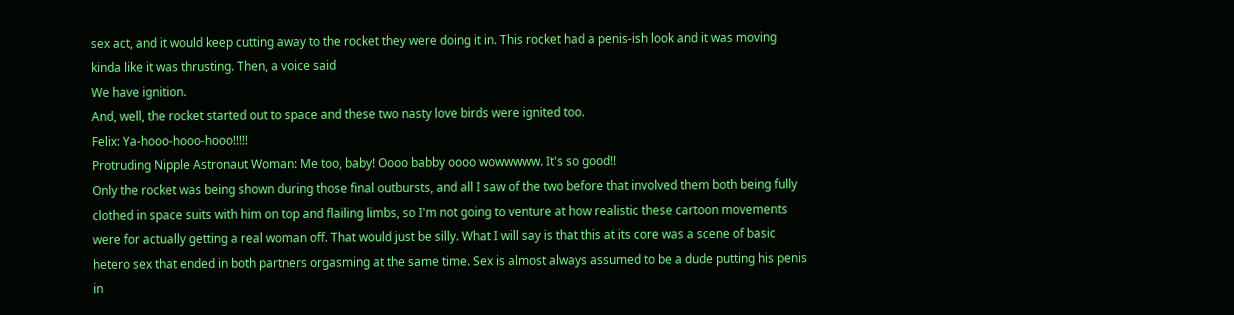sex act, and it would keep cutting away to the rocket they were doing it in. This rocket had a penis-ish look and it was moving kinda like it was thrusting. Then, a voice said
We have ignition.
And, well, the rocket started out to space and these two nasty love birds were ignited too.
Felix: Ya-hooo-hooo-hooo!!!!!
Protruding Nipple Astronaut Woman: Me too, baby! Oooo babby oooo wowwwww. It's so good!!
Only the rocket was being shown during those final outbursts, and all I saw of the two before that involved them both being fully clothed in space suits with him on top and flailing limbs, so I'm not going to venture at how realistic these cartoon movements were for actually getting a real woman off. That would just be silly. What I will say is that this at its core was a scene of basic hetero sex that ended in both partners orgasming at the same time. Sex is almost always assumed to be a dude putting his penis in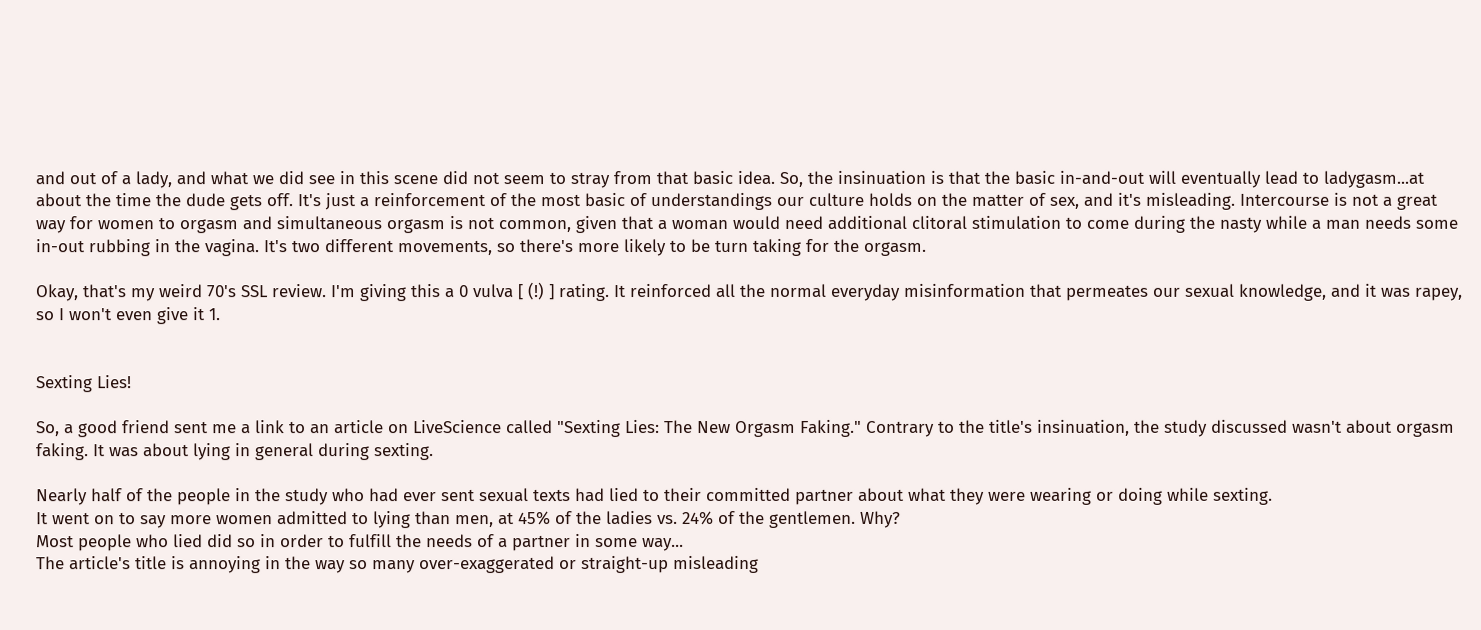and out of a lady, and what we did see in this scene did not seem to stray from that basic idea. So, the insinuation is that the basic in-and-out will eventually lead to ladygasm...at about the time the dude gets off. It's just a reinforcement of the most basic of understandings our culture holds on the matter of sex, and it's misleading. Intercourse is not a great way for women to orgasm and simultaneous orgasm is not common, given that a woman would need additional clitoral stimulation to come during the nasty while a man needs some in-out rubbing in the vagina. It's two different movements, so there's more likely to be turn taking for the orgasm.

Okay, that's my weird 70's SSL review. I'm giving this a 0 vulva [ (!) ] rating. It reinforced all the normal everyday misinformation that permeates our sexual knowledge, and it was rapey, so I won't even give it 1.


Sexting Lies!

So, a good friend sent me a link to an article on LiveScience called "Sexting Lies: The New Orgasm Faking." Contrary to the title's insinuation, the study discussed wasn't about orgasm faking. It was about lying in general during sexting.

Nearly half of the people in the study who had ever sent sexual texts had lied to their committed partner about what they were wearing or doing while sexting.
It went on to say more women admitted to lying than men, at 45% of the ladies vs. 24% of the gentlemen. Why?
Most people who lied did so in order to fulfill the needs of a partner in some way...
The article's title is annoying in the way so many over-exaggerated or straight-up misleading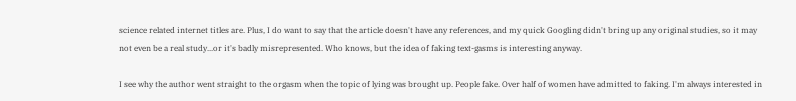science related internet titles are. Plus, I do want to say that the article doesn't have any references, and my quick Googling didn't bring up any original studies, so it may not even be a real study...or it's badly misrepresented. Who knows, but the idea of faking text-gasms is interesting anyway.

I see why the author went straight to the orgasm when the topic of lying was brought up. People fake. Over half of women have admitted to faking. I'm always interested in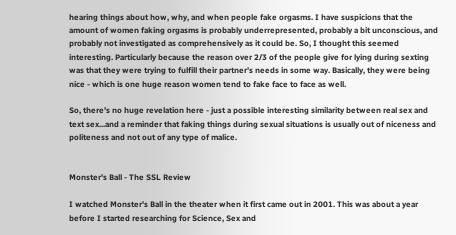hearing things about how, why, and when people fake orgasms. I have suspicions that the amount of women faking orgasms is probably underrepresented, probably a bit unconscious, and probably not investigated as comprehensively as it could be. So, I thought this seemed interesting. Particularly because the reason over 2/3 of the people give for lying during sexting was that they were trying to fulfill their partner's needs in some way. Basically, they were being nice - which is one huge reason women tend to fake face to face as well.

So, there's no huge revelation here - just a possible interesting similarity between real sex and text sex...and a reminder that faking things during sexual situations is usually out of niceness and politeness and not out of any type of malice.


Monster's Ball - The SSL Review

I watched Monster's Ball in the theater when it first came out in 2001. This was about a year before I started researching for Science, Sex and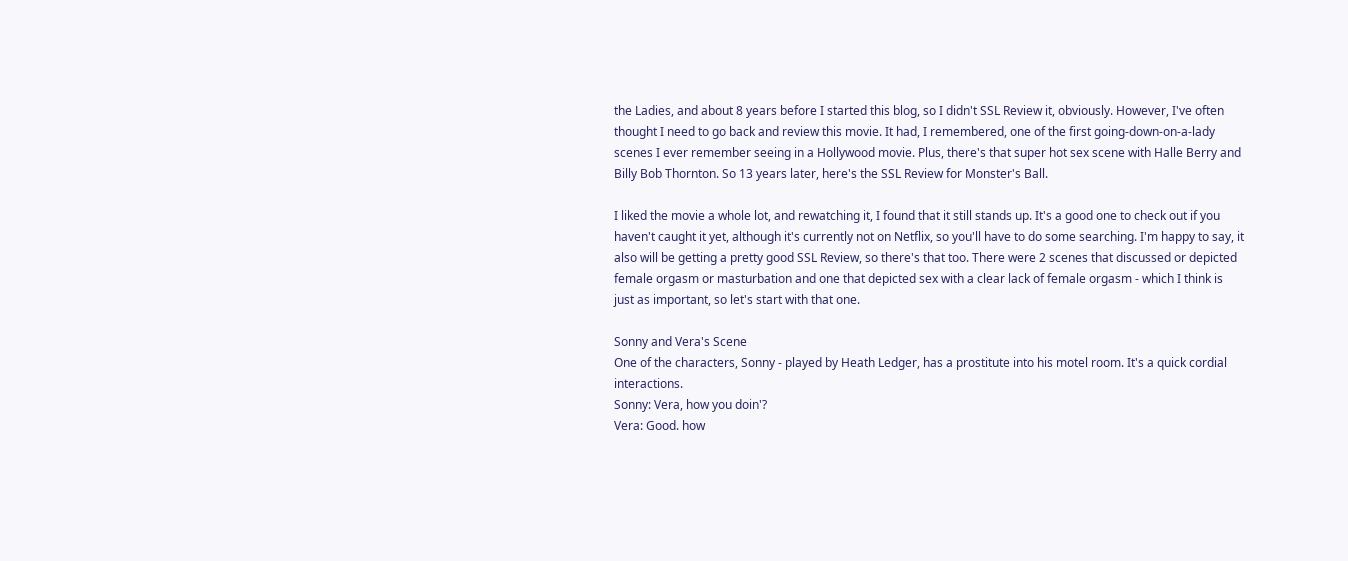the Ladies, and about 8 years before I started this blog, so I didn't SSL Review it, obviously. However, I've often thought I need to go back and review this movie. It had, I remembered, one of the first going-down-on-a-lady scenes I ever remember seeing in a Hollywood movie. Plus, there's that super hot sex scene with Halle Berry and Billy Bob Thornton. So 13 years later, here's the SSL Review for Monster's Ball.

I liked the movie a whole lot, and rewatching it, I found that it still stands up. It's a good one to check out if you haven't caught it yet, although it's currently not on Netflix, so you'll have to do some searching. I'm happy to say, it also will be getting a pretty good SSL Review, so there's that too. There were 2 scenes that discussed or depicted female orgasm or masturbation and one that depicted sex with a clear lack of female orgasm - which I think is just as important, so let's start with that one.

Sonny and Vera's Scene
One of the characters, Sonny - played by Heath Ledger, has a prostitute into his motel room. It's a quick cordial interactions.
Sonny: Vera, how you doin'?
Vera: Good. how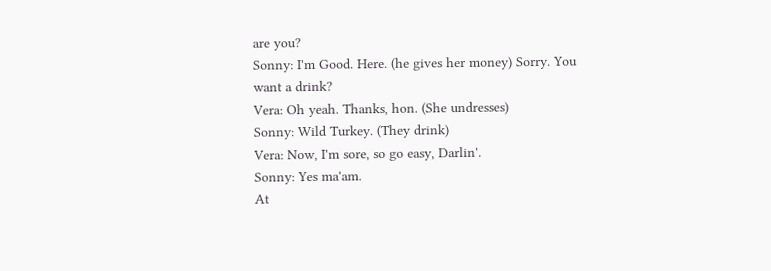are you?
Sonny: I'm Good. Here. (he gives her money) Sorry. You want a drink?
Vera: Oh yeah. Thanks, hon. (She undresses)
Sonny: Wild Turkey. (They drink)
Vera: Now, I'm sore, so go easy, Darlin'.
Sonny: Yes ma'am.
At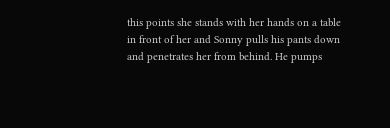this points she stands with her hands on a table in front of her and Sonny pulls his pants down and penetrates her from behind. He pumps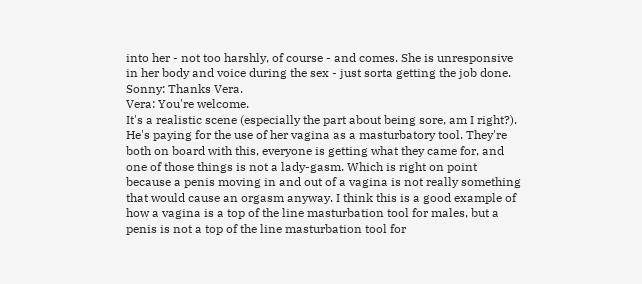into her - not too harshly, of course - and comes. She is unresponsive in her body and voice during the sex - just sorta getting the job done.
Sonny: Thanks Vera.
Vera: You're welcome.
It's a realistic scene (especially the part about being sore, am I right?). He's paying for the use of her vagina as a masturbatory tool. They're both on board with this, everyone is getting what they came for, and one of those things is not a lady-gasm. Which is right on point because a penis moving in and out of a vagina is not really something that would cause an orgasm anyway. I think this is a good example of how a vagina is a top of the line masturbation tool for males, but a penis is not a top of the line masturbation tool for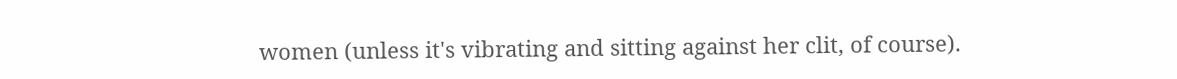women (unless it's vibrating and sitting against her clit, of course).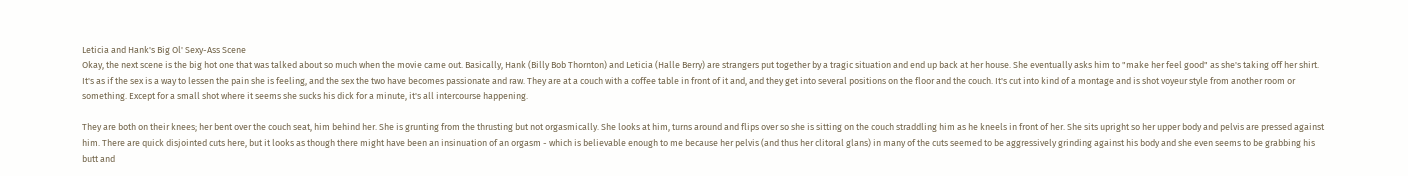Leticia and Hank's Big Ol' Sexy-Ass Scene
Okay, the next scene is the big hot one that was talked about so much when the movie came out. Basically, Hank (Billy Bob Thornton) and Leticia (Halle Berry) are strangers put together by a tragic situation and end up back at her house. She eventually asks him to "make her feel good" as she's taking off her shirt. It's as if the sex is a way to lessen the pain she is feeling, and the sex the two have becomes passionate and raw. They are at a couch with a coffee table in front of it and, and they get into several positions on the floor and the couch. It's cut into kind of a montage and is shot voyeur style from another room or something. Except for a small shot where it seems she sucks his dick for a minute, it's all intercourse happening.

They are both on their knees; her bent over the couch seat, him behind her. She is grunting from the thrusting but not orgasmically. She looks at him, turns around and flips over so she is sitting on the couch straddling him as he kneels in front of her. She sits upright so her upper body and pelvis are pressed against him. There are quick disjointed cuts here, but it looks as though there might have been an insinuation of an orgasm - which is believable enough to me because her pelvis (and thus her clitoral glans) in many of the cuts seemed to be aggressively grinding against his body and she even seems to be grabbing his butt and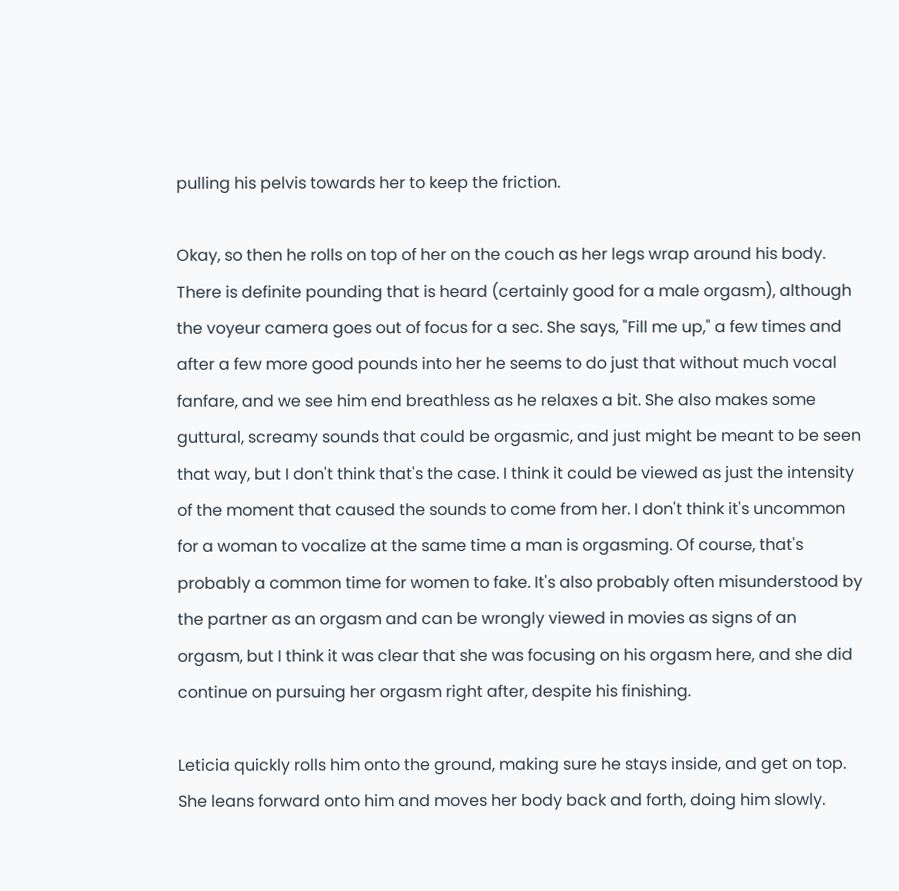pulling his pelvis towards her to keep the friction.

Okay, so then he rolls on top of her on the couch as her legs wrap around his body. There is definite pounding that is heard (certainly good for a male orgasm), although the voyeur camera goes out of focus for a sec. She says, "Fill me up," a few times and after a few more good pounds into her he seems to do just that without much vocal fanfare, and we see him end breathless as he relaxes a bit. She also makes some guttural, screamy sounds that could be orgasmic, and just might be meant to be seen that way, but I don't think that's the case. I think it could be viewed as just the intensity of the moment that caused the sounds to come from her. I don't think it's uncommon for a woman to vocalize at the same time a man is orgasming. Of course, that's probably a common time for women to fake. It's also probably often misunderstood by the partner as an orgasm and can be wrongly viewed in movies as signs of an orgasm, but I think it was clear that she was focusing on his orgasm here, and she did continue on pursuing her orgasm right after, despite his finishing.

Leticia quickly rolls him onto the ground, making sure he stays inside, and get on top. She leans forward onto him and moves her body back and forth, doing him slowly.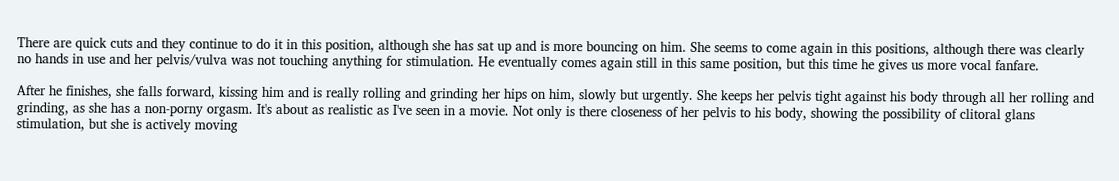There are quick cuts and they continue to do it in this position, although she has sat up and is more bouncing on him. She seems to come again in this positions, although there was clearly no hands in use and her pelvis/vulva was not touching anything for stimulation. He eventually comes again still in this same position, but this time he gives us more vocal fanfare.

After he finishes, she falls forward, kissing him and is really rolling and grinding her hips on him, slowly but urgently. She keeps her pelvis tight against his body through all her rolling and grinding, as she has a non-porny orgasm. It's about as realistic as I've seen in a movie. Not only is there closeness of her pelvis to his body, showing the possibility of clitoral glans stimulation, but she is actively moving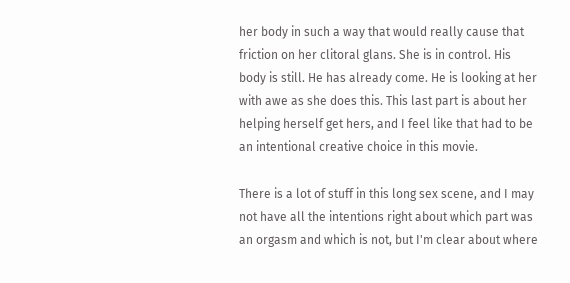her body in such a way that would really cause that friction on her clitoral glans. She is in control. His body is still. He has already come. He is looking at her with awe as she does this. This last part is about her helping herself get hers, and I feel like that had to be an intentional creative choice in this movie.

There is a lot of stuff in this long sex scene, and I may not have all the intentions right about which part was an orgasm and which is not, but I'm clear about where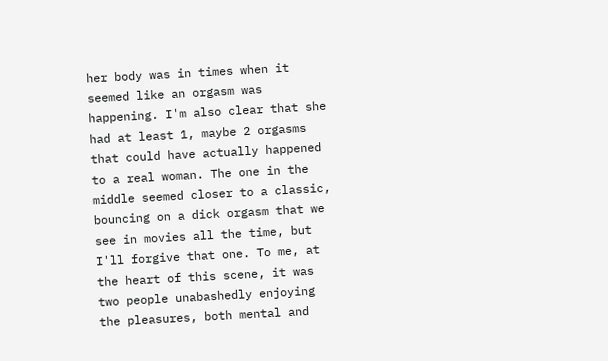her body was in times when it seemed like an orgasm was happening. I'm also clear that she had at least 1, maybe 2 orgasms that could have actually happened to a real woman. The one in the middle seemed closer to a classic, bouncing on a dick orgasm that we see in movies all the time, but I'll forgive that one. To me, at the heart of this scene, it was two people unabashedly enjoying the pleasures, both mental and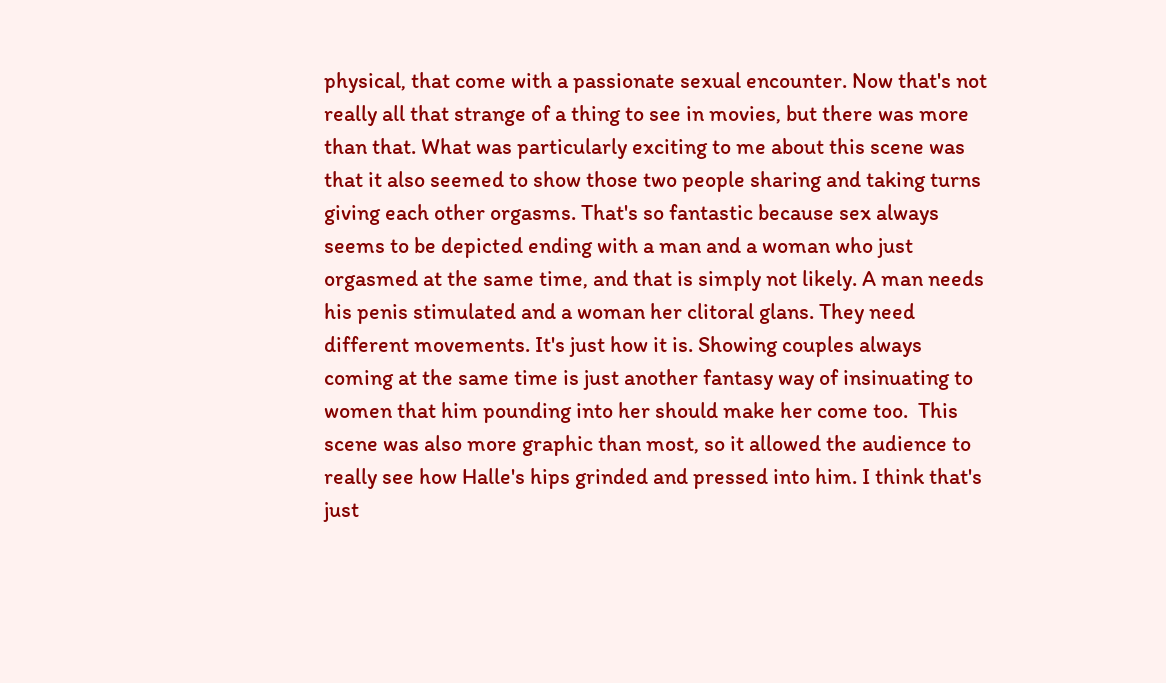physical, that come with a passionate sexual encounter. Now that's not really all that strange of a thing to see in movies, but there was more than that. What was particularly exciting to me about this scene was that it also seemed to show those two people sharing and taking turns giving each other orgasms. That's so fantastic because sex always seems to be depicted ending with a man and a woman who just orgasmed at the same time, and that is simply not likely. A man needs his penis stimulated and a woman her clitoral glans. They need different movements. It's just how it is. Showing couples always coming at the same time is just another fantasy way of insinuating to women that him pounding into her should make her come too.  This scene was also more graphic than most, so it allowed the audience to really see how Halle's hips grinded and pressed into him. I think that's just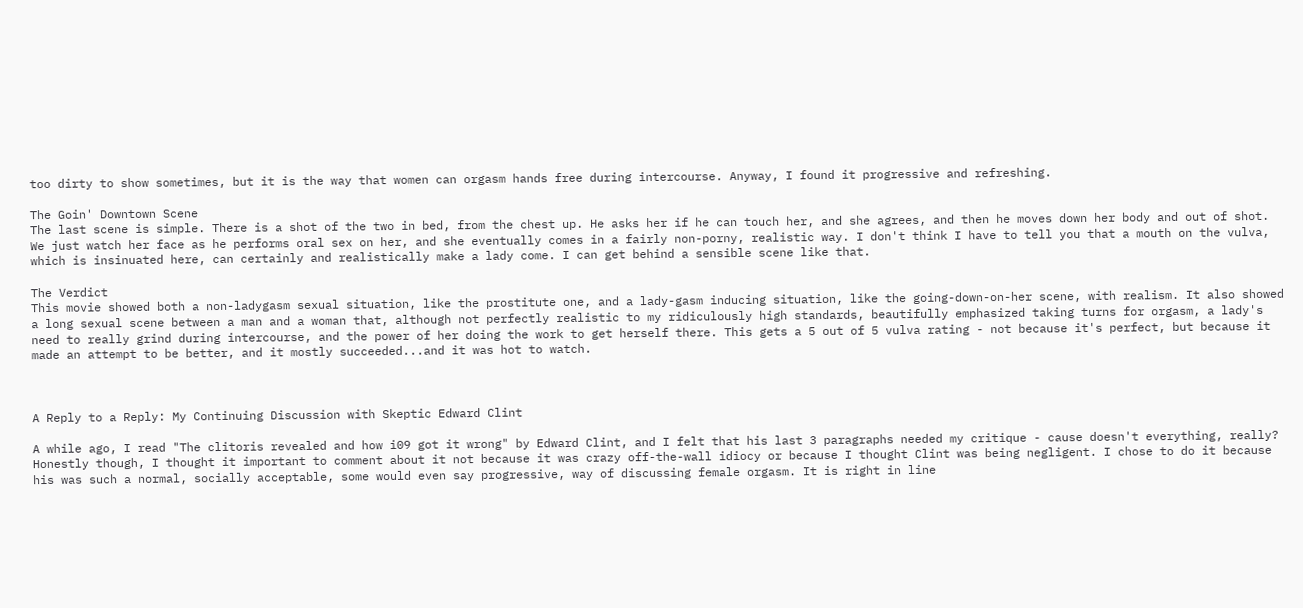too dirty to show sometimes, but it is the way that women can orgasm hands free during intercourse. Anyway, I found it progressive and refreshing.

The Goin' Downtown Scene
The last scene is simple. There is a shot of the two in bed, from the chest up. He asks her if he can touch her, and she agrees, and then he moves down her body and out of shot. We just watch her face as he performs oral sex on her, and she eventually comes in a fairly non-porny, realistic way. I don't think I have to tell you that a mouth on the vulva, which is insinuated here, can certainly and realistically make a lady come. I can get behind a sensible scene like that.

The Verdict
This movie showed both a non-ladygasm sexual situation, like the prostitute one, and a lady-gasm inducing situation, like the going-down-on-her scene, with realism. It also showed a long sexual scene between a man and a woman that, although not perfectly realistic to my ridiculously high standards, beautifully emphasized taking turns for orgasm, a lady's need to really grind during intercourse, and the power of her doing the work to get herself there. This gets a 5 out of 5 vulva rating - not because it's perfect, but because it made an attempt to be better, and it mostly succeeded...and it was hot to watch.



A Reply to a Reply: My Continuing Discussion with Skeptic Edward Clint

A while ago, I read "The clitoris revealed and how i09 got it wrong" by Edward Clint, and I felt that his last 3 paragraphs needed my critique - cause doesn't everything, really? Honestly though, I thought it important to comment about it not because it was crazy off-the-wall idiocy or because I thought Clint was being negligent. I chose to do it because his was such a normal, socially acceptable, some would even say progressive, way of discussing female orgasm. It is right in line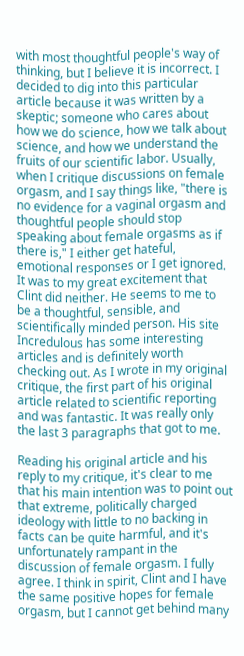with most thoughtful people's way of thinking, but I believe it is incorrect. I decided to dig into this particular article because it was written by a skeptic; someone who cares about how we do science, how we talk about science, and how we understand the fruits of our scientific labor. Usually, when I critique discussions on female orgasm, and I say things like, "there is no evidence for a vaginal orgasm and thoughtful people should stop speaking about female orgasms as if there is," I either get hateful, emotional responses or I get ignored. It was to my great excitement that Clint did neither. He seems to me to be a thoughtful, sensible, and scientifically minded person. His site Incredulous has some interesting articles and is definitely worth checking out. As I wrote in my original critique, the first part of his original article related to scientific reporting and was fantastic. It was really only the last 3 paragraphs that got to me.

Reading his original article and his reply to my critique, it's clear to me that his main intention was to point out that extreme, politically charged ideology with little to no backing in facts can be quite harmful, and it's unfortunately rampant in the discussion of female orgasm. I fully agree. I think in spirit, Clint and I have the same positive hopes for female orgasm, but I cannot get behind many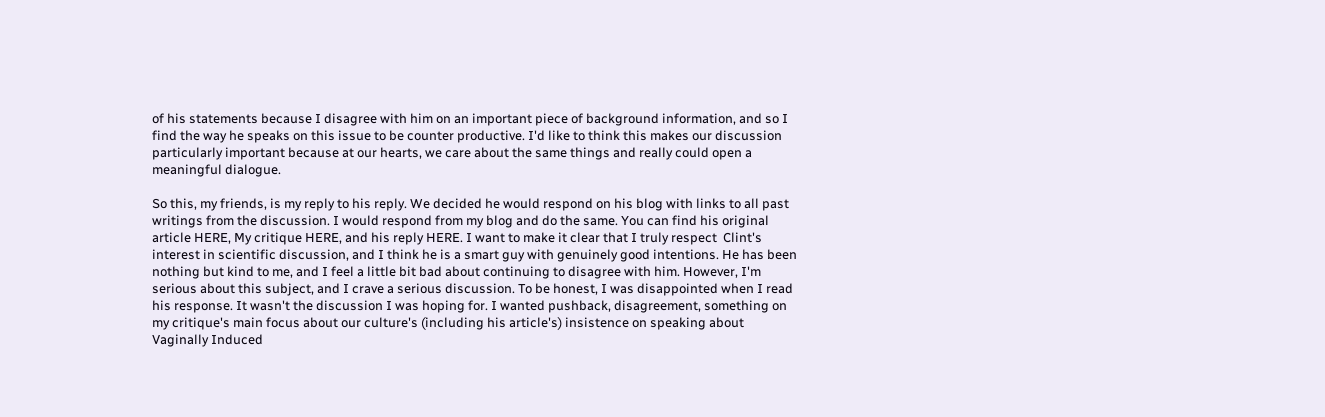of his statements because I disagree with him on an important piece of background information, and so I find the way he speaks on this issue to be counter productive. I'd like to think this makes our discussion particularly important because at our hearts, we care about the same things and really could open a meaningful dialogue.

So this, my friends, is my reply to his reply. We decided he would respond on his blog with links to all past writings from the discussion. I would respond from my blog and do the same. You can find his original article HERE, My critique HERE, and his reply HERE. I want to make it clear that I truly respect  Clint's interest in scientific discussion, and I think he is a smart guy with genuinely good intentions. He has been nothing but kind to me, and I feel a little bit bad about continuing to disagree with him. However, I'm serious about this subject, and I crave a serious discussion. To be honest, I was disappointed when I read his response. It wasn't the discussion I was hoping for. I wanted pushback, disagreement, something on my critique's main focus about our culture's (including his article's) insistence on speaking about Vaginally Induced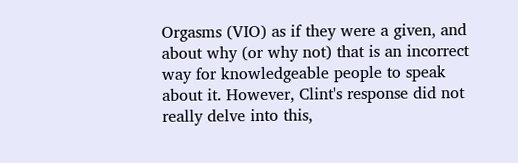Orgasms (VIO) as if they were a given, and about why (or why not) that is an incorrect way for knowledgeable people to speak about it. However, Clint's response did not really delve into this,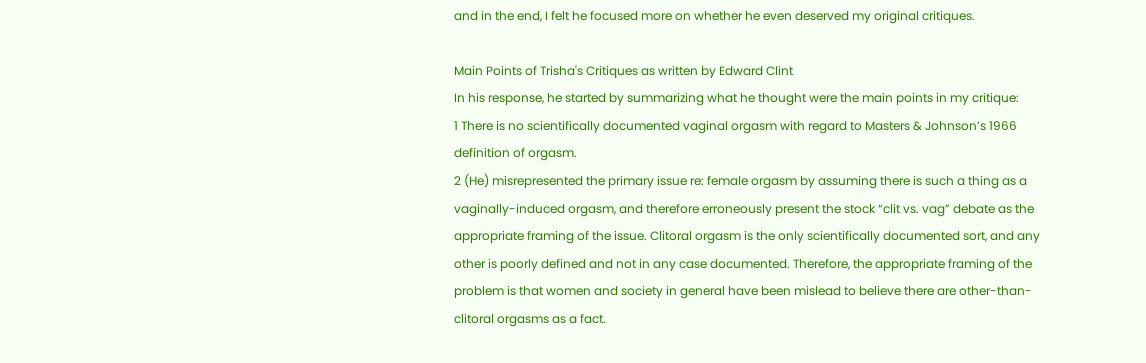and in the end, I felt he focused more on whether he even deserved my original critiques.

Main Points of Trisha's Critiques as written by Edward Clint
In his response, he started by summarizing what he thought were the main points in my critique:
1 There is no scientifically documented vaginal orgasm with regard to Masters & Johnson’s 1966 definition of orgasm.
2 (He) misrepresented the primary issue re: female orgasm by assuming there is such a thing as a vaginally-induced orgasm, and therefore erroneously present the stock “clit vs. vag” debate as the appropriate framing of the issue. Clitoral orgasm is the only scientifically documented sort, and any other is poorly defined and not in any case documented. Therefore, the appropriate framing of the problem is that women and society in general have been mislead to believe there are other-than-clitoral orgasms as a fact.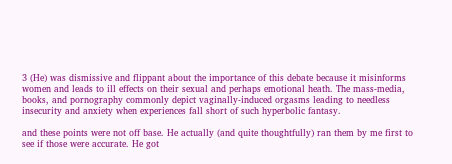3 (He) was dismissive and flippant about the importance of this debate because it misinforms women and leads to ill effects on their sexual and perhaps emotional heath. The mass-media, books, and pornography commonly depict vaginally-induced orgasms leading to needless insecurity and anxiety when experiences fall short of such hyperbolic fantasy.

and these points were not off base. He actually (and quite thoughtfully) ran them by me first to see if those were accurate. He got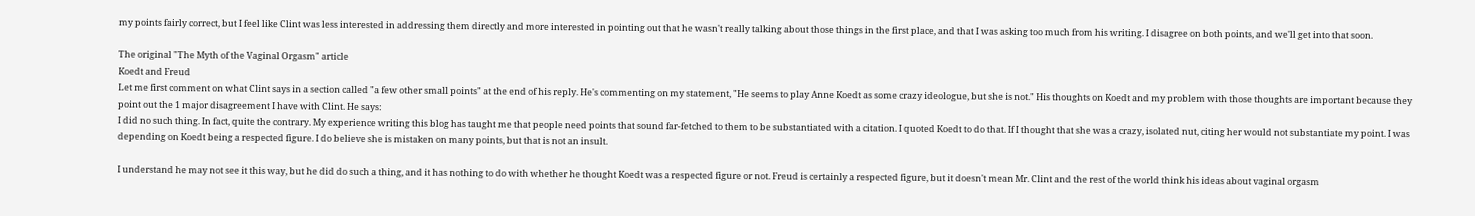my points fairly correct, but I feel like Clint was less interested in addressing them directly and more interested in pointing out that he wasn't really talking about those things in the first place, and that I was asking too much from his writing. I disagree on both points, and we'll get into that soon.

The original "The Myth of the Vaginal Orgasm" article
Koedt and Freud
Let me first comment on what Clint says in a section called "a few other small points" at the end of his reply. He's commenting on my statement, "He seems to play Anne Koedt as some crazy ideologue, but she is not." His thoughts on Koedt and my problem with those thoughts are important because they point out the 1 major disagreement I have with Clint. He says:
I did no such thing. In fact, quite the contrary. My experience writing this blog has taught me that people need points that sound far-fetched to them to be substantiated with a citation. I quoted Koedt to do that. If I thought that she was a crazy, isolated nut, citing her would not substantiate my point. I was depending on Koedt being a respected figure. I do believe she is mistaken on many points, but that is not an insult.

I understand he may not see it this way, but he did do such a thing, and it has nothing to do with whether he thought Koedt was a respected figure or not. Freud is certainly a respected figure, but it doesn't mean Mr. Clint and the rest of the world think his ideas about vaginal orgasm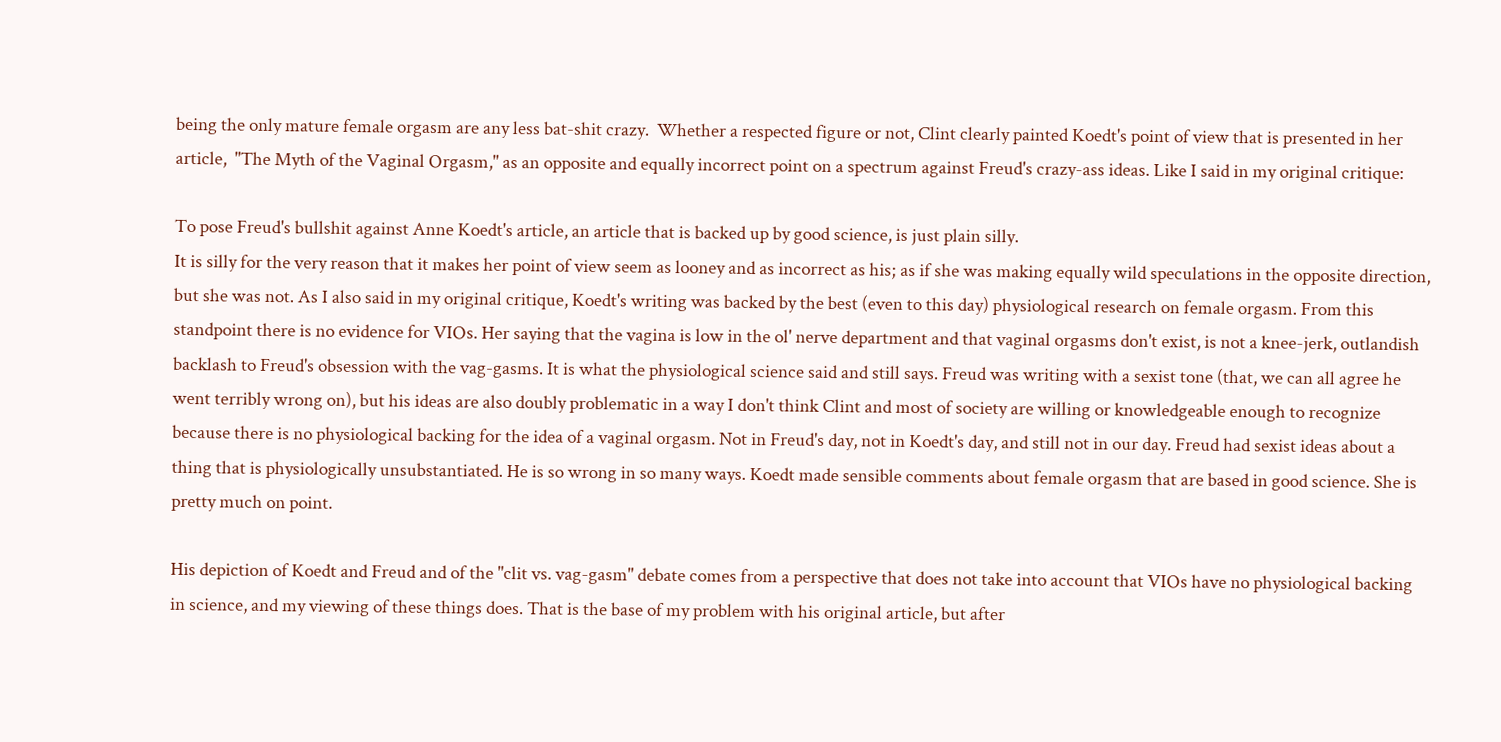being the only mature female orgasm are any less bat-shit crazy.  Whether a respected figure or not, Clint clearly painted Koedt's point of view that is presented in her article,  "The Myth of the Vaginal Orgasm," as an opposite and equally incorrect point on a spectrum against Freud's crazy-ass ideas. Like I said in my original critique:

To pose Freud's bullshit against Anne Koedt's article, an article that is backed up by good science, is just plain silly.
It is silly for the very reason that it makes her point of view seem as looney and as incorrect as his; as if she was making equally wild speculations in the opposite direction, but she was not. As I also said in my original critique, Koedt's writing was backed by the best (even to this day) physiological research on female orgasm. From this standpoint there is no evidence for VIOs. Her saying that the vagina is low in the ol' nerve department and that vaginal orgasms don't exist, is not a knee-jerk, outlandish backlash to Freud's obsession with the vag-gasms. It is what the physiological science said and still says. Freud was writing with a sexist tone (that, we can all agree he went terribly wrong on), but his ideas are also doubly problematic in a way I don't think Clint and most of society are willing or knowledgeable enough to recognize because there is no physiological backing for the idea of a vaginal orgasm. Not in Freud's day, not in Koedt's day, and still not in our day. Freud had sexist ideas about a thing that is physiologically unsubstantiated. He is so wrong in so many ways. Koedt made sensible comments about female orgasm that are based in good science. She is pretty much on point.

His depiction of Koedt and Freud and of the "clit vs. vag-gasm" debate comes from a perspective that does not take into account that VIOs have no physiological backing in science, and my viewing of these things does. That is the base of my problem with his original article, but after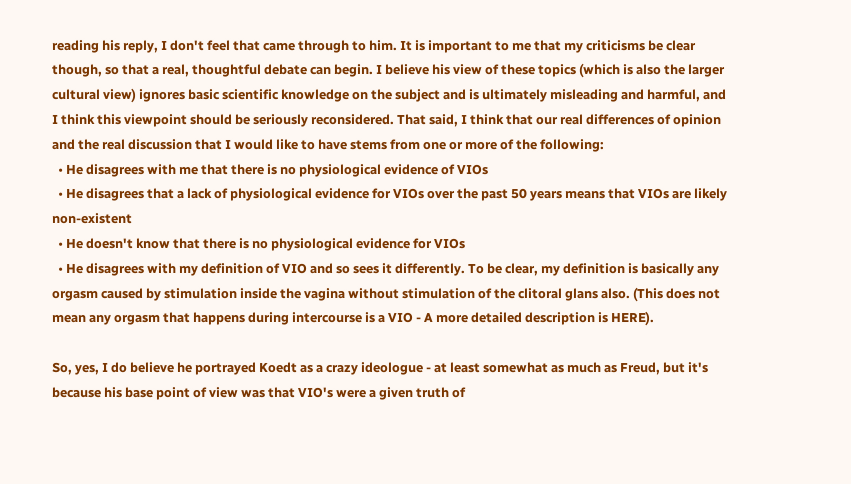reading his reply, I don't feel that came through to him. It is important to me that my criticisms be clear though, so that a real, thoughtful debate can begin. I believe his view of these topics (which is also the larger cultural view) ignores basic scientific knowledge on the subject and is ultimately misleading and harmful, and I think this viewpoint should be seriously reconsidered. That said, I think that our real differences of opinion and the real discussion that I would like to have stems from one or more of the following:
  • He disagrees with me that there is no physiological evidence of VIOs
  • He disagrees that a lack of physiological evidence for VIOs over the past 50 years means that VIOs are likely non-existent
  • He doesn't know that there is no physiological evidence for VIOs
  • He disagrees with my definition of VIO and so sees it differently. To be clear, my definition is basically any orgasm caused by stimulation inside the vagina without stimulation of the clitoral glans also. (This does not mean any orgasm that happens during intercourse is a VIO - A more detailed description is HERE).

So, yes, I do believe he portrayed Koedt as a crazy ideologue - at least somewhat as much as Freud, but it's because his base point of view was that VIO's were a given truth of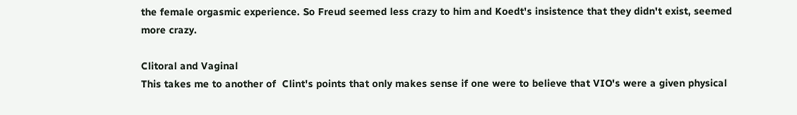the female orgasmic experience. So Freud seemed less crazy to him and Koedt's insistence that they didn't exist, seemed more crazy.

Clitoral and Vaginal
This takes me to another of  Clint's points that only makes sense if one were to believe that VIO's were a given physical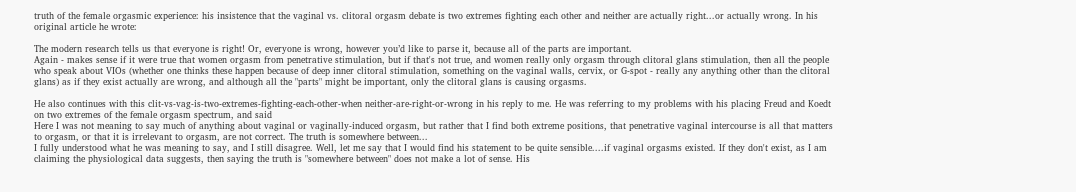truth of the female orgasmic experience: his insistence that the vaginal vs. clitoral orgasm debate is two extremes fighting each other and neither are actually right...or actually wrong. In his original article he wrote:

The modern research tells us that everyone is right! Or, everyone is wrong, however you’d like to parse it, because all of the parts are important.
Again - makes sense if it were true that women orgasm from penetrative stimulation, but if that's not true, and women really only orgasm through clitoral glans stimulation, then all the people who speak about VIOs (whether one thinks these happen because of deep inner clitoral stimulation, something on the vaginal walls, cervix, or G-spot - really any anything other than the clitoral glans) as if they exist actually are wrong, and although all the "parts" might be important, only the clitoral glans is causing orgasms.

He also continues with this clit-vs-vag-is-two-extremes-fighting-each-other-when neither-are-right-or-wrong in his reply to me. He was referring to my problems with his placing Freud and Koedt on two extremes of the female orgasm spectrum, and said
Here I was not meaning to say much of anything about vaginal or vaginally-induced orgasm, but rather that I find both extreme positions, that penetrative vaginal intercourse is all that matters to orgasm, or that it is irrelevant to orgasm, are not correct. The truth is somewhere between...
I fully understood what he was meaning to say, and I still disagree. Well, let me say that I would find his statement to be quite sensible....if vaginal orgasms existed. If they don't exist, as I am claiming the physiological data suggests, then saying the truth is "somewhere between" does not make a lot of sense. His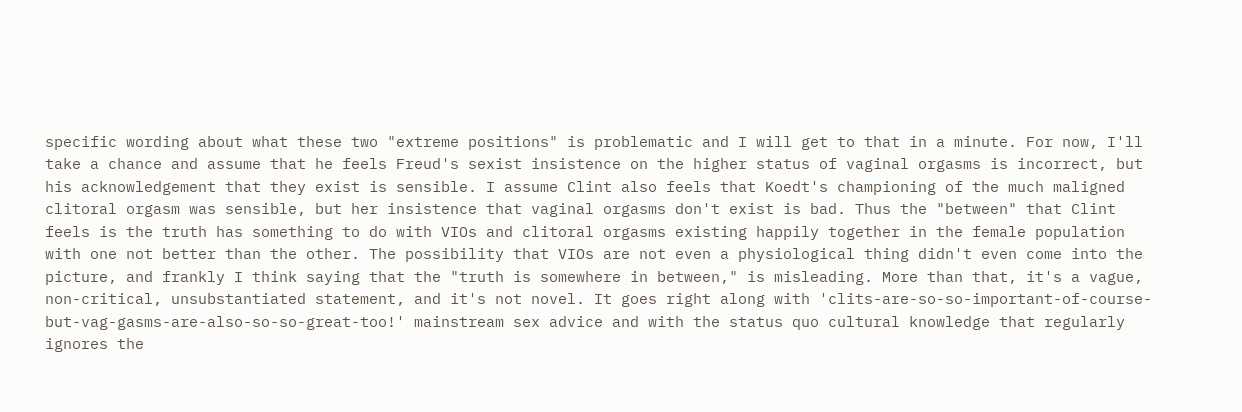specific wording about what these two "extreme positions" is problematic and I will get to that in a minute. For now, I'll take a chance and assume that he feels Freud's sexist insistence on the higher status of vaginal orgasms is incorrect, but his acknowledgement that they exist is sensible. I assume Clint also feels that Koedt's championing of the much maligned clitoral orgasm was sensible, but her insistence that vaginal orgasms don't exist is bad. Thus the "between" that Clint feels is the truth has something to do with VIOs and clitoral orgasms existing happily together in the female population with one not better than the other. The possibility that VIOs are not even a physiological thing didn't even come into the picture, and frankly I think saying that the "truth is somewhere in between," is misleading. More than that, it's a vague, non-critical, unsubstantiated statement, and it's not novel. It goes right along with 'clits-are-so-so-important-of-course-but-vag-gasms-are-also-so-so-great-too!' mainstream sex advice and with the status quo cultural knowledge that regularly ignores the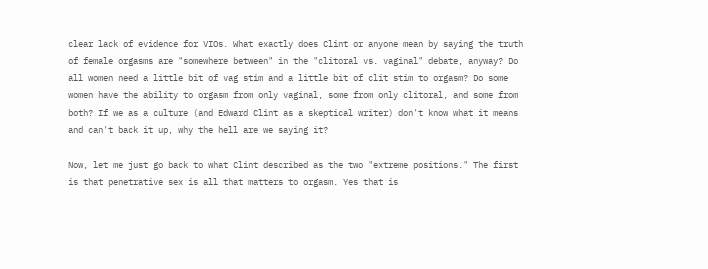clear lack of evidence for VIOs. What exactly does Clint or anyone mean by saying the truth of female orgasms are "somewhere between" in the "clitoral vs. vaginal" debate, anyway? Do all women need a little bit of vag stim and a little bit of clit stim to orgasm? Do some women have the ability to orgasm from only vaginal, some from only clitoral, and some from both? If we as a culture (and Edward Clint as a skeptical writer) don't know what it means and can't back it up, why the hell are we saying it?

Now, let me just go back to what Clint described as the two "extreme positions." The first is that penetrative sex is all that matters to orgasm. Yes that is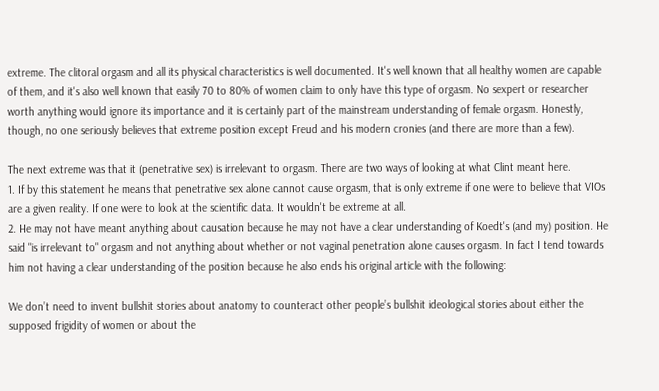extreme. The clitoral orgasm and all its physical characteristics is well documented. It's well known that all healthy women are capable of them, and it's also well known that easily 70 to 80% of women claim to only have this type of orgasm. No sexpert or researcher worth anything would ignore its importance and it is certainly part of the mainstream understanding of female orgasm. Honestly, though, no one seriously believes that extreme position except Freud and his modern cronies (and there are more than a few).

The next extreme was that it (penetrative sex) is irrelevant to orgasm. There are two ways of looking at what Clint meant here.
1. If by this statement he means that penetrative sex alone cannot cause orgasm, that is only extreme if one were to believe that VIOs are a given reality. If one were to look at the scientific data. It wouldn't be extreme at all.
2. He may not have meant anything about causation because he may not have a clear understanding of Koedt's (and my) position. He said "is irrelevant to" orgasm and not anything about whether or not vaginal penetration alone causes orgasm. In fact I tend towards him not having a clear understanding of the position because he also ends his original article with the following:

We don’t need to invent bullshit stories about anatomy to counteract other people’s bullshit ideological stories about either the supposed frigidity of women or about the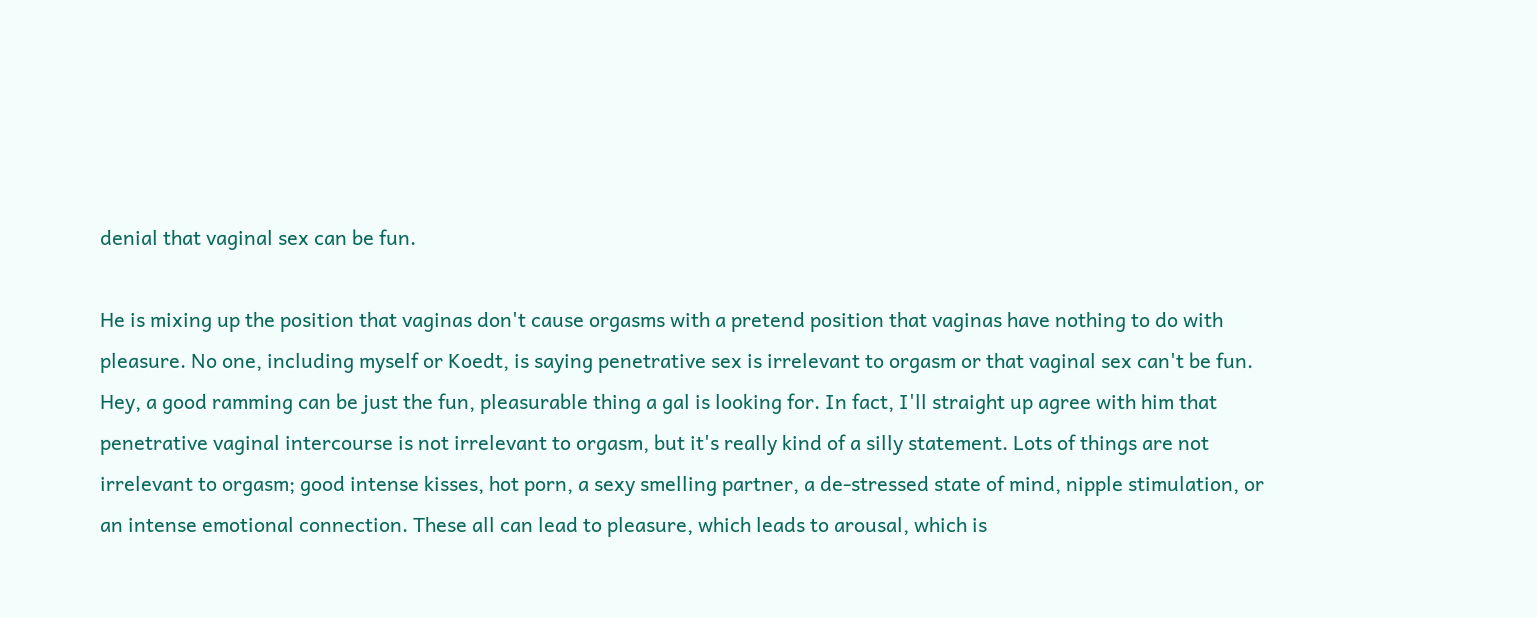denial that vaginal sex can be fun.

He is mixing up the position that vaginas don't cause orgasms with a pretend position that vaginas have nothing to do with pleasure. No one, including myself or Koedt, is saying penetrative sex is irrelevant to orgasm or that vaginal sex can't be fun. Hey, a good ramming can be just the fun, pleasurable thing a gal is looking for. In fact, I'll straight up agree with him that penetrative vaginal intercourse is not irrelevant to orgasm, but it's really kind of a silly statement. Lots of things are not irrelevant to orgasm; good intense kisses, hot porn, a sexy smelling partner, a de-stressed state of mind, nipple stimulation, or an intense emotional connection. These all can lead to pleasure, which leads to arousal, which is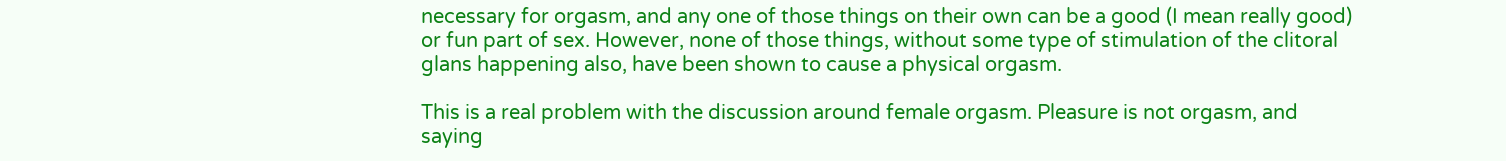necessary for orgasm, and any one of those things on their own can be a good (I mean really good) or fun part of sex. However, none of those things, without some type of stimulation of the clitoral glans happening also, have been shown to cause a physical orgasm.

This is a real problem with the discussion around female orgasm. Pleasure is not orgasm, and saying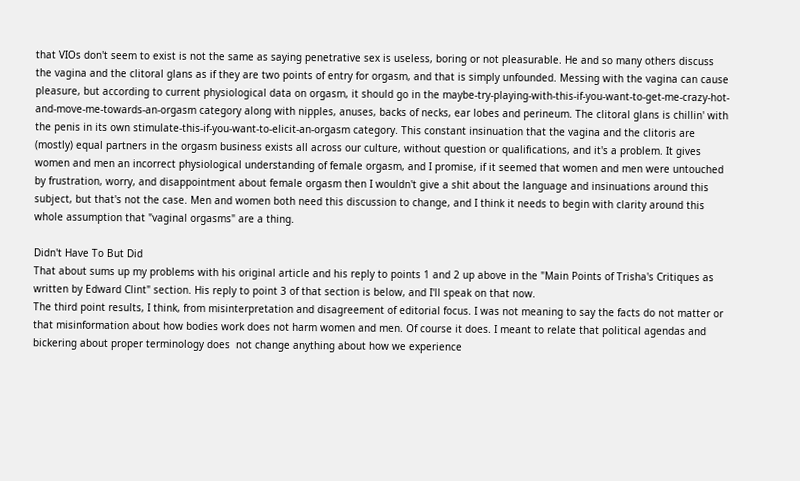that VIOs don't seem to exist is not the same as saying penetrative sex is useless, boring or not pleasurable. He and so many others discuss the vagina and the clitoral glans as if they are two points of entry for orgasm, and that is simply unfounded. Messing with the vagina can cause pleasure, but according to current physiological data on orgasm, it should go in the maybe-try-playing-with-this-if-you-want-to-get-me-crazy-hot-and-move-me-towards-an-orgasm category along with nipples, anuses, backs of necks, ear lobes and perineum. The clitoral glans is chillin' with the penis in its own stimulate-this-if-you-want-to-elicit-an-orgasm category. This constant insinuation that the vagina and the clitoris are (mostly) equal partners in the orgasm business exists all across our culture, without question or qualifications, and it's a problem. It gives women and men an incorrect physiological understanding of female orgasm, and I promise, if it seemed that women and men were untouched by frustration, worry, and disappointment about female orgasm then I wouldn't give a shit about the language and insinuations around this subject, but that's not the case. Men and women both need this discussion to change, and I think it needs to begin with clarity around this whole assumption that "vaginal orgasms" are a thing.

Didn't Have To But Did
That about sums up my problems with his original article and his reply to points 1 and 2 up above in the "Main Points of Trisha's Critiques as written by Edward Clint" section. His reply to point 3 of that section is below, and I'll speak on that now.
The third point results, I think, from misinterpretation and disagreement of editorial focus. I was not meaning to say the facts do not matter or that misinformation about how bodies work does not harm women and men. Of course it does. I meant to relate that political agendas and bickering about proper terminology does  not change anything about how we experience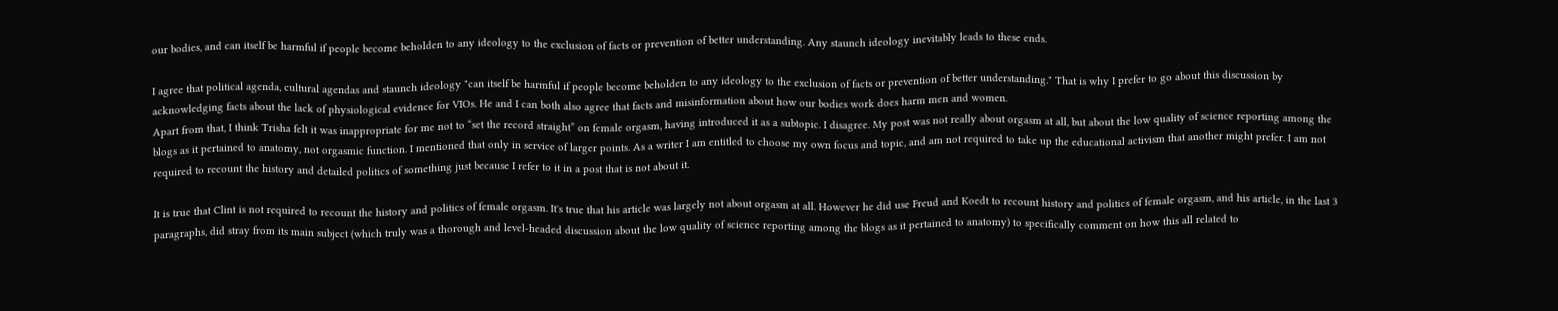our bodies, and can itself be harmful if people become beholden to any ideology to the exclusion of facts or prevention of better understanding. Any staunch ideology inevitably leads to these ends.

I agree that political agenda, cultural agendas and staunch ideology "can itself be harmful if people become beholden to any ideology to the exclusion of facts or prevention of better understanding." That is why I prefer to go about this discussion by acknowledging facts about the lack of physiological evidence for VIOs. He and I can both also agree that facts and misinformation about how our bodies work does harm men and women.
Apart from that, I think Trisha felt it was inappropriate for me not to “set the record straight” on female orgasm, having introduced it as a subtopic. I disagree. My post was not really about orgasm at all, but about the low quality of science reporting among the blogs as it pertained to anatomy, not orgasmic function. I mentioned that only in service of larger points. As a writer I am entitled to choose my own focus and topic, and am not required to take up the educational activism that another might prefer. I am not required to recount the history and detailed politics of something just because I refer to it in a post that is not about it.

It is true that Clint is not required to recount the history and politics of female orgasm. It's true that his article was largely not about orgasm at all. However he did use Freud and Koedt to recount history and politics of female orgasm, and his article, in the last 3 paragraphs, did stray from its main subject (which truly was a thorough and level-headed discussion about the low quality of science reporting among the blogs as it pertained to anatomy) to specifically comment on how this all related to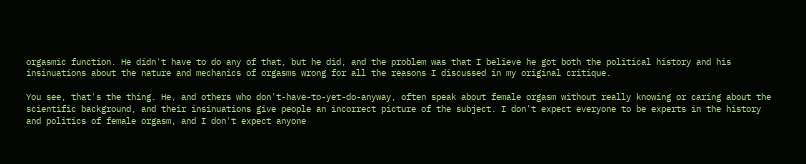orgasmic function. He didn't have to do any of that, but he did, and the problem was that I believe he got both the political history and his insinuations about the nature and mechanics of orgasms wrong for all the reasons I discussed in my original critique.

You see, that's the thing. He, and others who don't-have-to-yet-do-anyway, often speak about female orgasm without really knowing or caring about the scientific background, and their insinuations give people an incorrect picture of the subject. I don't expect everyone to be experts in the history and politics of female orgasm, and I don't expect anyone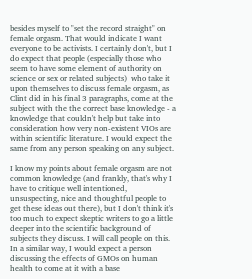besides myself to "set the record straight" on female orgasm. That would indicate I want everyone to be activists. I certainly don't, but I do expect that people (especially those who seem to have some element of authority on science or sex or related subjects)  who take it upon themselves to discuss female orgasm, as Clint did in his final 3 paragraphs, come at the subject with the the correct base knowledge - a knowledge that couldn't help but take into consideration how very non-existent VIOs are within scientific literature. I would expect the same from any person speaking on any subject.

I know my points about female orgasm are not common knowledge (and frankly, that's why I have to critique well intentioned, unsuspecting, nice and thoughtful people to get these ideas out there), but I don't think it's too much to expect skeptic writers to go a little deeper into the scientific background of subjects they discuss. I will call people on this. In a similar way, I would expect a person discussing the effects of GMOs on human health to come at it with a base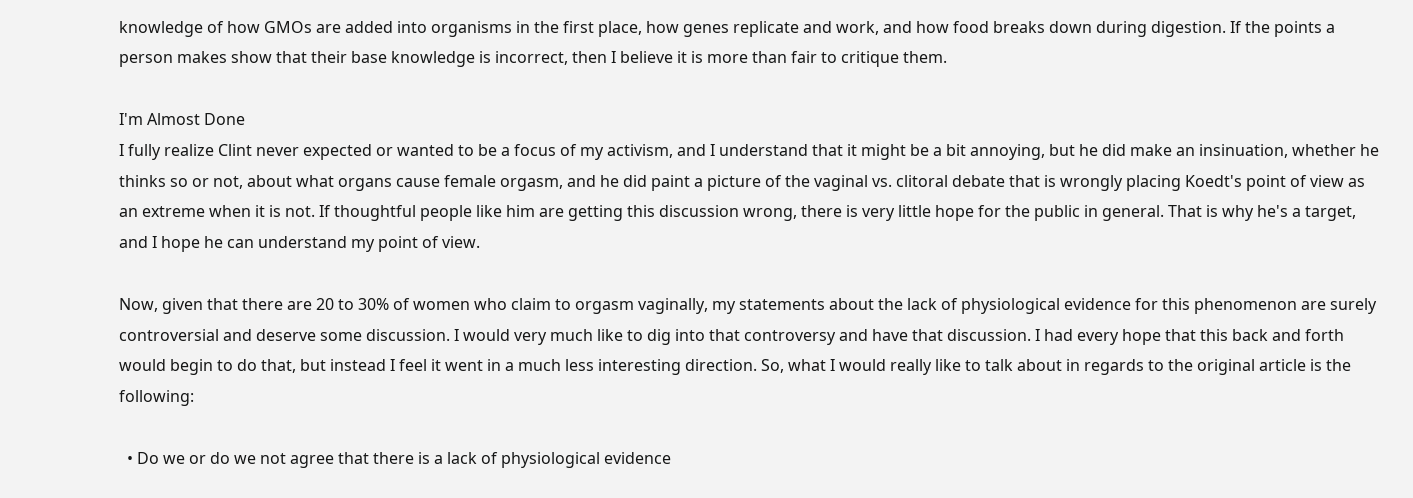knowledge of how GMOs are added into organisms in the first place, how genes replicate and work, and how food breaks down during digestion. If the points a person makes show that their base knowledge is incorrect, then I believe it is more than fair to critique them.

I'm Almost Done
I fully realize Clint never expected or wanted to be a focus of my activism, and I understand that it might be a bit annoying, but he did make an insinuation, whether he thinks so or not, about what organs cause female orgasm, and he did paint a picture of the vaginal vs. clitoral debate that is wrongly placing Koedt's point of view as an extreme when it is not. If thoughtful people like him are getting this discussion wrong, there is very little hope for the public in general. That is why he's a target, and I hope he can understand my point of view.

Now, given that there are 20 to 30% of women who claim to orgasm vaginally, my statements about the lack of physiological evidence for this phenomenon are surely controversial and deserve some discussion. I would very much like to dig into that controversy and have that discussion. I had every hope that this back and forth would begin to do that, but instead I feel it went in a much less interesting direction. So, what I would really like to talk about in regards to the original article is the following:

  • Do we or do we not agree that there is a lack of physiological evidence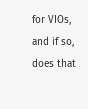for VIOs, and if so, does that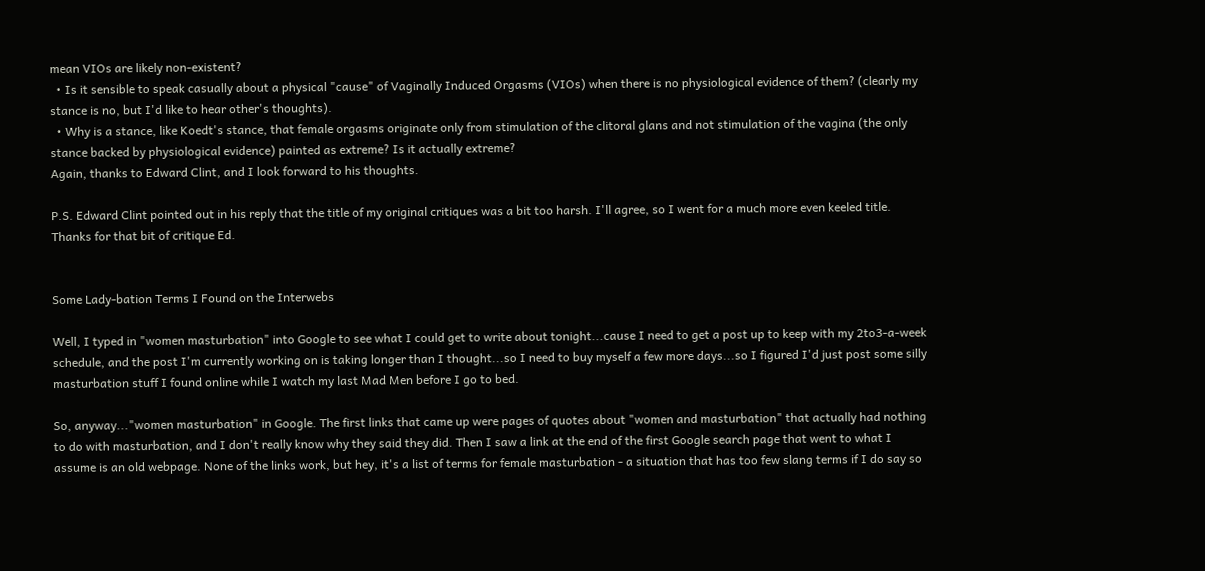mean VIOs are likely non-existent?
  • Is it sensible to speak casually about a physical "cause" of Vaginally Induced Orgasms (VIOs) when there is no physiological evidence of them? (clearly my stance is no, but I'd like to hear other's thoughts).
  • Why is a stance, like Koedt's stance, that female orgasms originate only from stimulation of the clitoral glans and not stimulation of the vagina (the only stance backed by physiological evidence) painted as extreme? Is it actually extreme?
Again, thanks to Edward Clint, and I look forward to his thoughts.

P.S. Edward Clint pointed out in his reply that the title of my original critiques was a bit too harsh. I'll agree, so I went for a much more even keeled title. Thanks for that bit of critique Ed.


Some Lady-bation Terms I Found on the Interwebs

Well, I typed in "women masturbation" into Google to see what I could get to write about tonight...cause I need to get a post up to keep with my 2to3-a-week schedule, and the post I'm currently working on is taking longer than I thought...so I need to buy myself a few more days...so I figured I'd just post some silly masturbation stuff I found online while I watch my last Mad Men before I go to bed.

So, anyway..."women masturbation" in Google. The first links that came up were pages of quotes about "women and masturbation" that actually had nothing to do with masturbation, and I don't really know why they said they did. Then I saw a link at the end of the first Google search page that went to what I assume is an old webpage. None of the links work, but hey, it's a list of terms for female masturbation - a situation that has too few slang terms if I do say so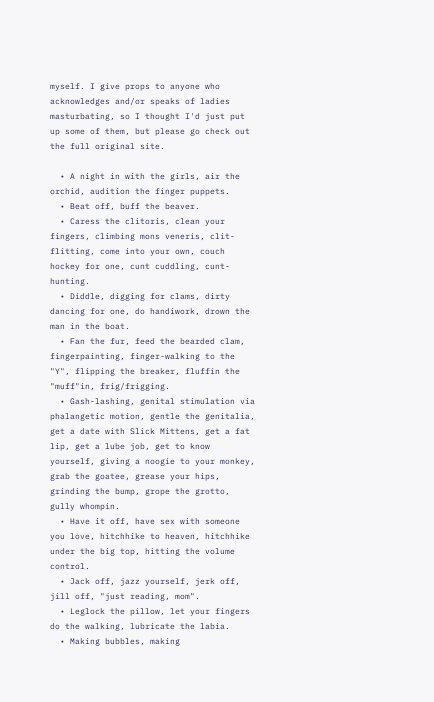myself. I give props to anyone who acknowledges and/or speaks of ladies masturbating, so I thought I'd just put up some of them, but please go check out the full original site.

  • A night in with the girls, air the orchid, audition the finger puppets.
  • Beat off, buff the beaver.
  • Caress the clitoris, clean your fingers, climbing mons veneris, clit-flitting, come into your own, couch hockey for one, cunt cuddling, cunt-hunting.
  • Diddle, digging for clams, dirty dancing for one, do handiwork, drown the man in the boat.
  • Fan the fur, feed the bearded clam, fingerpainting, finger-walking to the "Y", flipping the breaker, fluffin the "muff"in, frig/frigging.
  • Gash-lashing, genital stimulation via phalangetic motion, gentle the genitalia, get a date with Slick Mittens, get a fat lip, get a lube job, get to know yourself, giving a noogie to your monkey, grab the goatee, grease your hips, grinding the bump, grope the grotto, gully whompin.
  • Have it off, have sex with someone you love, hitchhike to heaven, hitchhike under the big top, hitting the volume control.
  • Jack off, jazz yourself, jerk off, jill off, "just reading, mom".
  • Leglock the pillow, let your fingers do the walking, lubricate the labia.
  • Making bubbles, making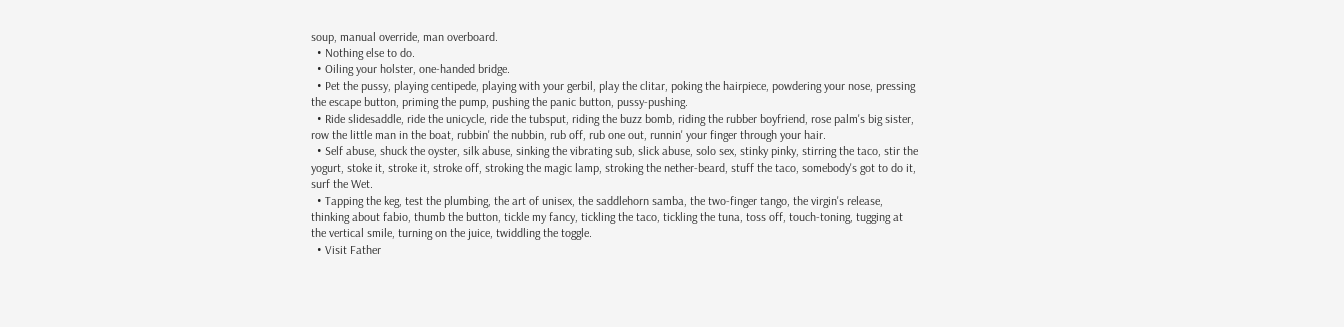soup, manual override, man overboard.
  • Nothing else to do.
  • Oiling your holster, one-handed bridge.
  • Pet the pussy, playing centipede, playing with your gerbil, play the clitar, poking the hairpiece, powdering your nose, pressing the escape button, priming the pump, pushing the panic button, pussy-pushing.
  • Ride slidesaddle, ride the unicycle, ride the tubsput, riding the buzz bomb, riding the rubber boyfriend, rose palm's big sister, row the little man in the boat, rubbin' the nubbin, rub off, rub one out, runnin' your finger through your hair.
  • Self abuse, shuck the oyster, silk abuse, sinking the vibrating sub, slick abuse, solo sex, stinky pinky, stirring the taco, stir the yogurt, stoke it, stroke it, stroke off, stroking the magic lamp, stroking the nether-beard, stuff the taco, somebody's got to do it, surf the Wet.
  • Tapping the keg, test the plumbing, the art of unisex, the saddlehorn samba, the two-finger tango, the virgin's release, thinking about fabio, thumb the button, tickle my fancy, tickling the taco, tickling the tuna, toss off, touch-toning, tugging at the vertical smile, turning on the juice, twiddling the toggle.
  • Visit Father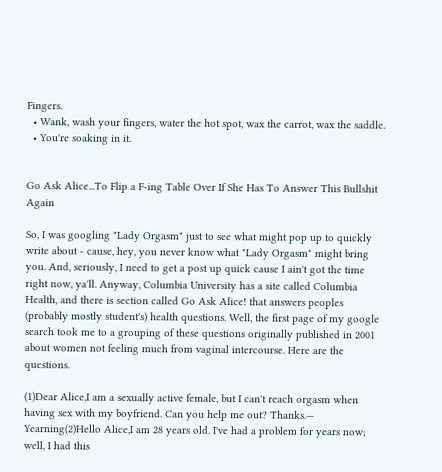Fingers.
  • Wank, wash your fingers, water the hot spot, wax the carrot, wax the saddle.
  • You're soaking in it.


Go Ask Alice...To Flip a F-ing Table Over If She Has To Answer This Bullshit Again

So, I was googling "Lady Orgasm" just to see what might pop up to quickly write about - cause, hey, you never know what "Lady Orgasm" might bring you. And, seriously, I need to get a post up quick cause I ain't got the time right now, ya'll. Anyway, Columbia University has a site called Columbia Health, and there is section called Go Ask Alice! that answers peoples (probably mostly student's) health questions. Well, the first page of my google search took me to a grouping of these questions originally published in 2001 about women not feeling much from vaginal intercourse. Here are the questions.

(1)Dear Alice,I am a sexually active female, but I can't reach orgasm when having sex with my boyfriend. Can you help me out? Thanks.— Yearning(2)Hello Alice,I am 28 years old. I've had a problem for years now; well, I had this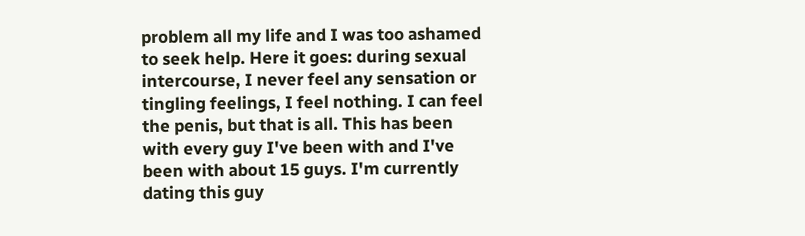problem all my life and I was too ashamed to seek help. Here it goes: during sexual intercourse, I never feel any sensation or tingling feelings, I feel nothing. I can feel the penis, but that is all. This has been with every guy I've been with and I've been with about 15 guys. I'm currently dating this guy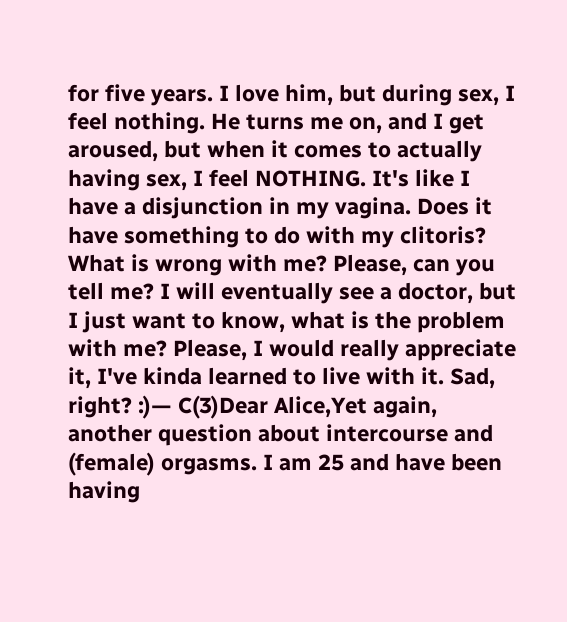for five years. I love him, but during sex, I feel nothing. He turns me on, and I get aroused, but when it comes to actually having sex, I feel NOTHING. It's like I have a disjunction in my vagina. Does it have something to do with my clitoris? What is wrong with me? Please, can you tell me? I will eventually see a doctor, but I just want to know, what is the problem with me? Please, I would really appreciate it, I've kinda learned to live with it. Sad, right? :)— C(3)Dear Alice,Yet again, another question about intercourse and (female) orgasms. I am 25 and have been having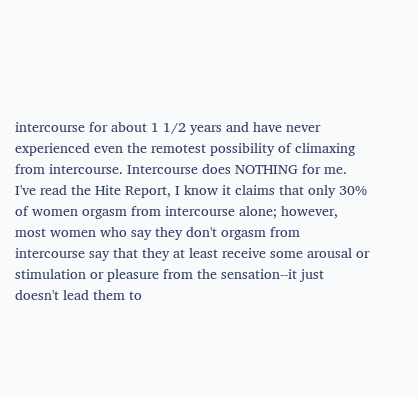intercourse for about 1 1/2 years and have never experienced even the remotest possibility of climaxing from intercourse. Intercourse does NOTHING for me. I've read the Hite Report, I know it claims that only 30% of women orgasm from intercourse alone; however, most women who say they don't orgasm from intercourse say that they at least receive some arousal or stimulation or pleasure from the sensation--it just doesn't lead them to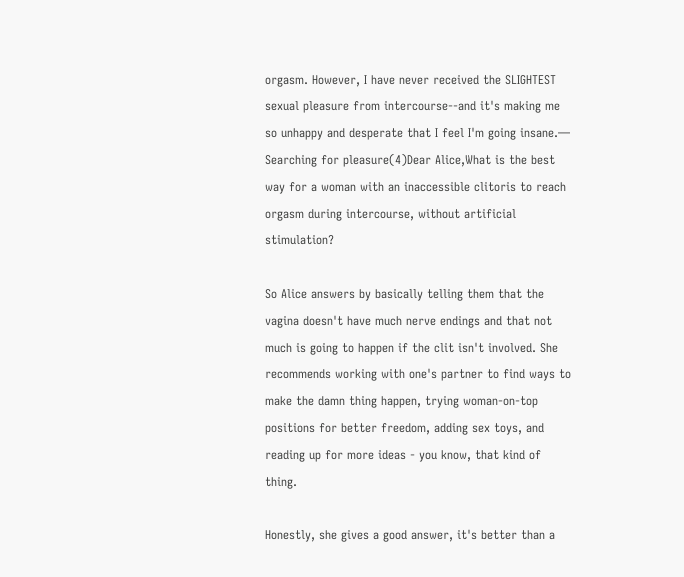orgasm. However, I have never received the SLIGHTEST sexual pleasure from intercourse--and it's making me so unhappy and desperate that I feel I'm going insane.— Searching for pleasure(4)Dear Alice,What is the best way for a woman with an inaccessible clitoris to reach orgasm during intercourse, without artificial stimulation?

So Alice answers by basically telling them that the vagina doesn't have much nerve endings and that not much is going to happen if the clit isn't involved. She recommends working with one's partner to find ways to make the damn thing happen, trying woman-on-top positions for better freedom, adding sex toys, and reading up for more ideas - you know, that kind of thing.

Honestly, she gives a good answer, it's better than a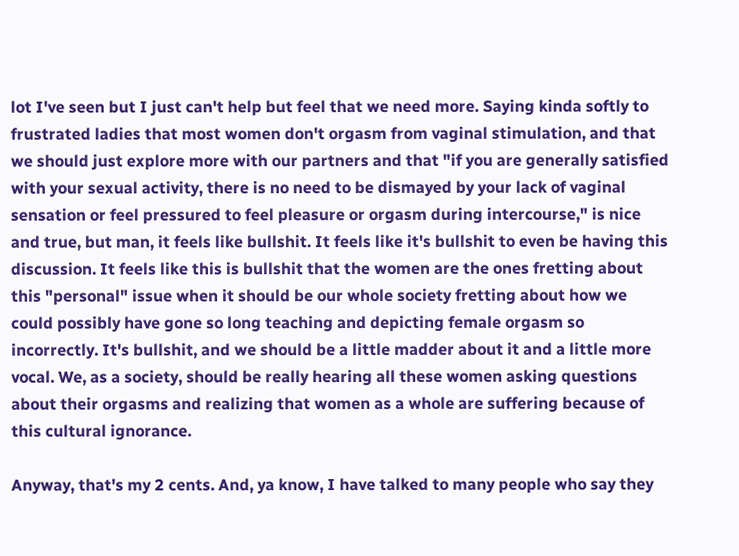lot I've seen but I just can't help but feel that we need more. Saying kinda softly to frustrated ladies that most women don't orgasm from vaginal stimulation, and that we should just explore more with our partners and that "if you are generally satisfied with your sexual activity, there is no need to be dismayed by your lack of vaginal sensation or feel pressured to feel pleasure or orgasm during intercourse," is nice and true, but man, it feels like bullshit. It feels like it's bullshit to even be having this discussion. It feels like this is bullshit that the women are the ones fretting about this "personal" issue when it should be our whole society fretting about how we could possibly have gone so long teaching and depicting female orgasm so incorrectly. It's bullshit, and we should be a little madder about it and a little more vocal. We, as a society, should be really hearing all these women asking questions about their orgasms and realizing that women as a whole are suffering because of this cultural ignorance.

Anyway, that's my 2 cents. And, ya know, I have talked to many people who say they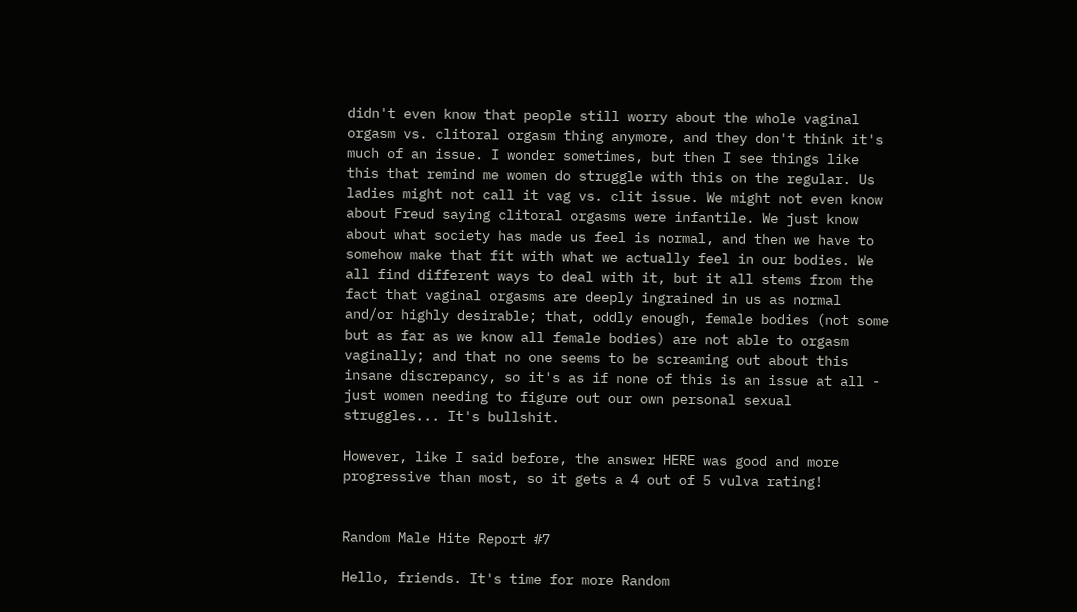didn't even know that people still worry about the whole vaginal orgasm vs. clitoral orgasm thing anymore, and they don't think it's much of an issue. I wonder sometimes, but then I see things like this that remind me women do struggle with this on the regular. Us ladies might not call it vag vs. clit issue. We might not even know about Freud saying clitoral orgasms were infantile. We just know about what society has made us feel is normal, and then we have to somehow make that fit with what we actually feel in our bodies. We all find different ways to deal with it, but it all stems from the fact that vaginal orgasms are deeply ingrained in us as normal and/or highly desirable; that, oddly enough, female bodies (not some but as far as we know all female bodies) are not able to orgasm vaginally; and that no one seems to be screaming out about this insane discrepancy, so it's as if none of this is an issue at all - just women needing to figure out our own personal sexual struggles... It's bullshit.

However, like I said before, the answer HERE was good and more progressive than most, so it gets a 4 out of 5 vulva rating!


Random Male Hite Report #7

Hello, friends. It's time for more Random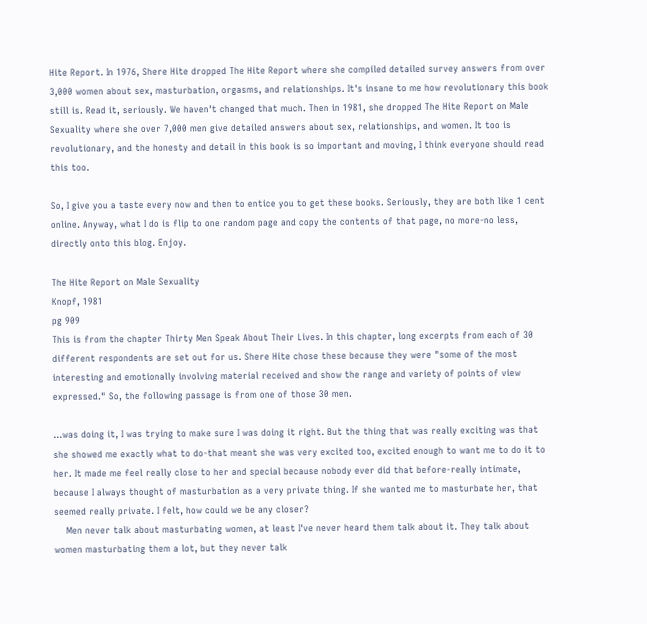Hite Report. In 1976, Shere Hite dropped The Hite Report where she compiled detailed survey answers from over 3,000 women about sex, masturbation, orgasms, and relationships. It's insane to me how revolutionary this book still is. Read it, seriously. We haven't changed that much. Then in 1981, she dropped The Hite Report on Male Sexuality where she over 7,000 men give detailed answers about sex, relationships, and women. It too is revolutionary, and the honesty and detail in this book is so important and moving, I think everyone should read this too.

So, I give you a taste every now and then to entice you to get these books. Seriously, they are both like 1 cent online. Anyway, what I do is flip to one random page and copy the contents of that page, no more-no less, directly onto this blog. Enjoy.

The Hite Report on Male Sexuality
Knopf, 1981
pg 909
This is from the chapter Thirty Men Speak About Their Lives. In this chapter, long excerpts from each of 30 different respondents are set out for us. Shere Hite chose these because they were "some of the most interesting and emotionally involving material received and show the range and variety of points of view expressed." So, the following passage is from one of those 30 men.

...was doing it, I was trying to make sure I was doing it right. But the thing that was really exciting was that she showed me exactly what to do-that meant she was very excited too, excited enough to want me to do it to her. It made me feel really close to her and special because nobody ever did that before-really intimate, because I always thought of masturbation as a very private thing. If she wanted me to masturbate her, that seemed really private. I felt, how could we be any closer?
    Men never talk about masturbating women, at least I've never heard them talk about it. They talk about women masturbating them a lot, but they never talk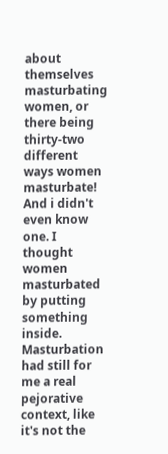about themselves masturbating women, or there being thirty-two different ways women masturbate! And i didn't even know one. I thought women masturbated by putting something inside. Masturbation had still for me a real pejorative context, like it's not the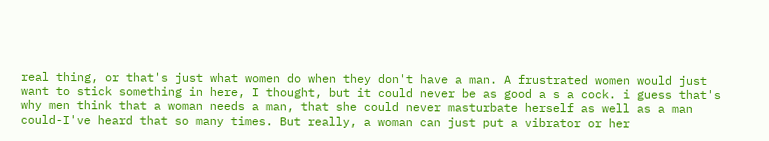real thing, or that's just what women do when they don't have a man. A frustrated women would just want to stick something in here, I thought, but it could never be as good a s a cock. i guess that's why men think that a woman needs a man, that she could never masturbate herself as well as a man could-I've heard that so many times. But really, a woman can just put a vibrator or her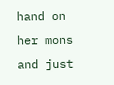hand on her mons and just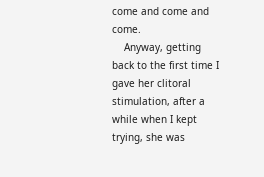come and come and come.
    Anyway, getting back to the first time I gave her clitoral stimulation, after a while when I kept trying, she was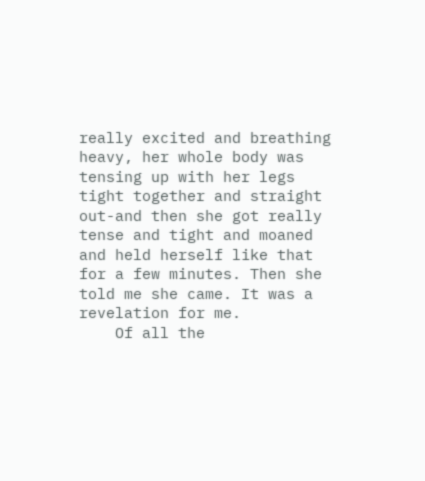really excited and breathing heavy, her whole body was tensing up with her legs tight together and straight out-and then she got really tense and tight and moaned and held herself like that for a few minutes. Then she told me she came. It was a revelation for me.
    Of all the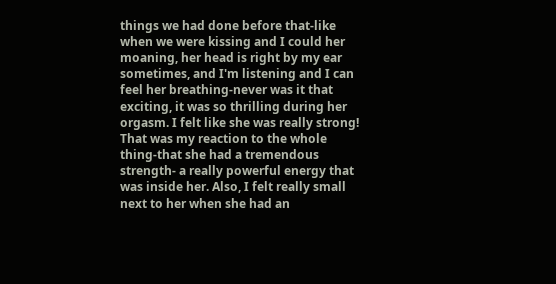things we had done before that-like when we were kissing and I could her moaning, her head is right by my ear sometimes, and I'm listening and I can feel her breathing-never was it that exciting, it was so thrilling during her orgasm. I felt like she was really strong! That was my reaction to the whole thing-that she had a tremendous strength- a really powerful energy that was inside her. Also, I felt really small next to her when she had an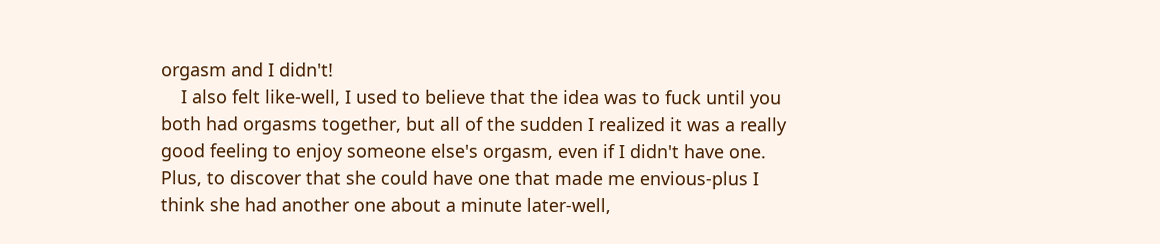orgasm and I didn't!
    I also felt like-well, I used to believe that the idea was to fuck until you both had orgasms together, but all of the sudden I realized it was a really good feeling to enjoy someone else's orgasm, even if I didn't have one. Plus, to discover that she could have one that made me envious-plus I think she had another one about a minute later-well,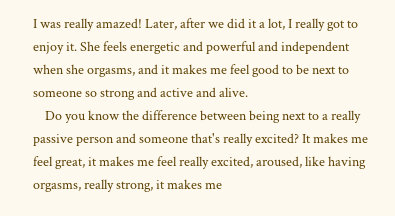I was really amazed! Later, after we did it a lot, I really got to enjoy it. She feels energetic and powerful and independent when she orgasms, and it makes me feel good to be next to someone so strong and active and alive.
    Do you know the difference between being next to a really passive person and someone that's really excited? It makes me feel great, it makes me feel really excited, aroused, like having orgasms, really strong, it makes me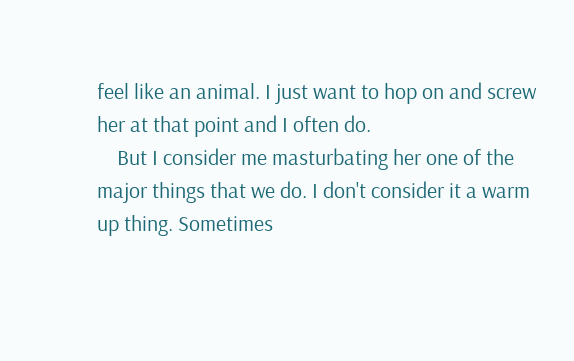feel like an animal. I just want to hop on and screw her at that point and I often do.
    But I consider me masturbating her one of the major things that we do. I don't consider it a warm up thing. Sometimes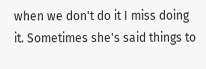when we don't do it I miss doing it. Sometimes she's said things to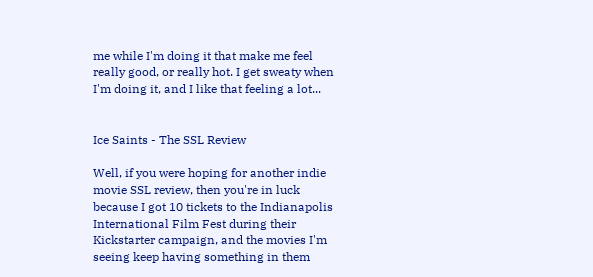me while I'm doing it that make me feel really good, or really hot. I get sweaty when I'm doing it, and I like that feeling a lot...


Ice Saints - The SSL Review

Well, if you were hoping for another indie movie SSL review, then you're in luck because I got 10 tickets to the Indianapolis International Film Fest during their Kickstarter campaign, and the movies I'm seeing keep having something in them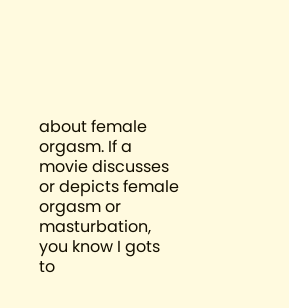about female orgasm. If a movie discusses or depicts female orgasm or masturbation, you know I gots to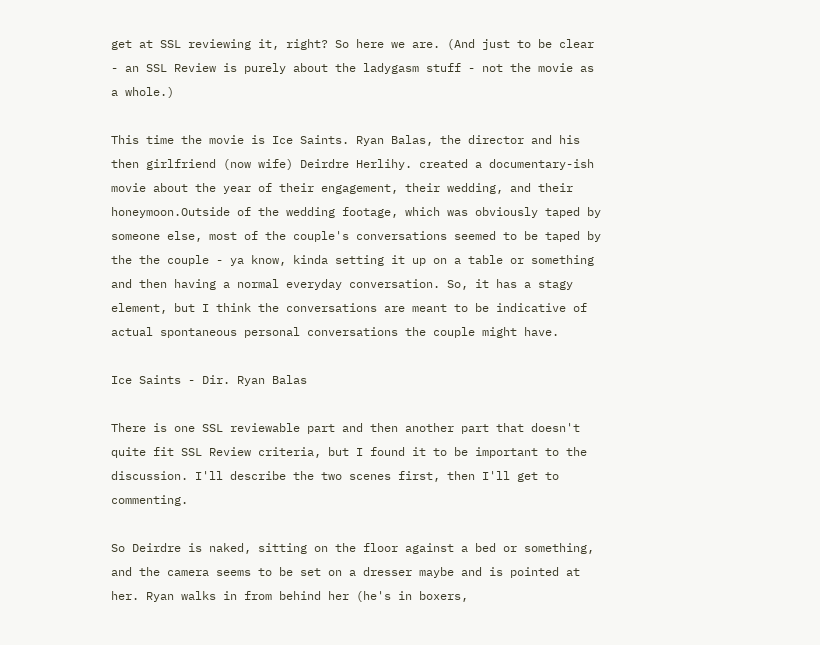get at SSL reviewing it, right? So here we are. (And just to be clear - an SSL Review is purely about the ladygasm stuff - not the movie as a whole.)

This time the movie is Ice Saints. Ryan Balas, the director and his then girlfriend (now wife) Deirdre Herlihy. created a documentary-ish movie about the year of their engagement, their wedding, and their honeymoon.Outside of the wedding footage, which was obviously taped by someone else, most of the couple's conversations seemed to be taped by the the couple - ya know, kinda setting it up on a table or something and then having a normal everyday conversation. So, it has a stagy element, but I think the conversations are meant to be indicative of actual spontaneous personal conversations the couple might have.

Ice Saints - Dir. Ryan Balas

There is one SSL reviewable part and then another part that doesn't quite fit SSL Review criteria, but I found it to be important to the discussion. I'll describe the two scenes first, then I'll get to commenting.

So Deirdre is naked, sitting on the floor against a bed or something, and the camera seems to be set on a dresser maybe and is pointed at her. Ryan walks in from behind her (he's in boxers,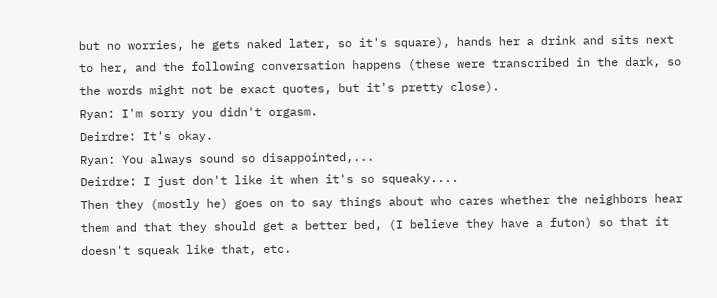but no worries, he gets naked later, so it's square), hands her a drink and sits next to her, and the following conversation happens (these were transcribed in the dark, so the words might not be exact quotes, but it's pretty close).
Ryan: I'm sorry you didn't orgasm.
Deirdre: It's okay.
Ryan: You always sound so disappointed,...
Deirdre: I just don't like it when it's so squeaky....
Then they (mostly he) goes on to say things about who cares whether the neighbors hear them and that they should get a better bed, (I believe they have a futon) so that it doesn't squeak like that, etc.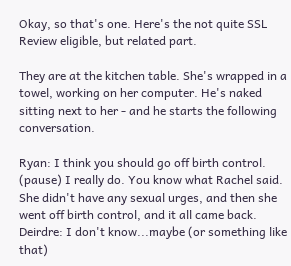Okay, so that's one. Here's the not quite SSL Review eligible, but related part.

They are at the kitchen table. She's wrapped in a towel, working on her computer. He's naked sitting next to her - and he starts the following conversation.

Ryan: I think you should go off birth control. (pause) I really do. You know what Rachel said. She didn't have any sexual urges, and then she went off birth control, and it all came back.
Deirdre: I don't know...maybe (or something like that)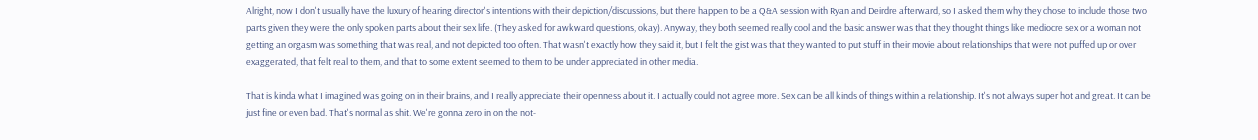Alright, now I don't usually have the luxury of hearing director's intentions with their depiction/discussions, but there happen to be a Q&A session with Ryan and Deirdre afterward, so I asked them why they chose to include those two parts given they were the only spoken parts about their sex life. (They asked for awkward questions, okay). Anyway, they both seemed really cool and the basic answer was that they thought things like mediocre sex or a woman not getting an orgasm was something that was real, and not depicted too often. That wasn't exactly how they said it, but I felt the gist was that they wanted to put stuff in their movie about relationships that were not puffed up or over exaggerated, that felt real to them, and that to some extent seemed to them to be under appreciated in other media.

That is kinda what I imagined was going on in their brains, and I really appreciate their openness about it. I actually could not agree more. Sex can be all kinds of things within a relationship. It's not always super hot and great. It can be just fine or even bad. That's normal as shit. We're gonna zero in on the not-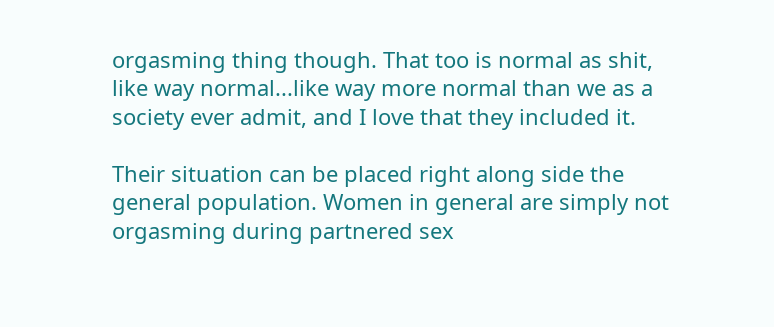orgasming thing though. That too is normal as shit, like way normal...like way more normal than we as a society ever admit, and I love that they included it.

Their situation can be placed right along side the general population. Women in general are simply not orgasming during partnered sex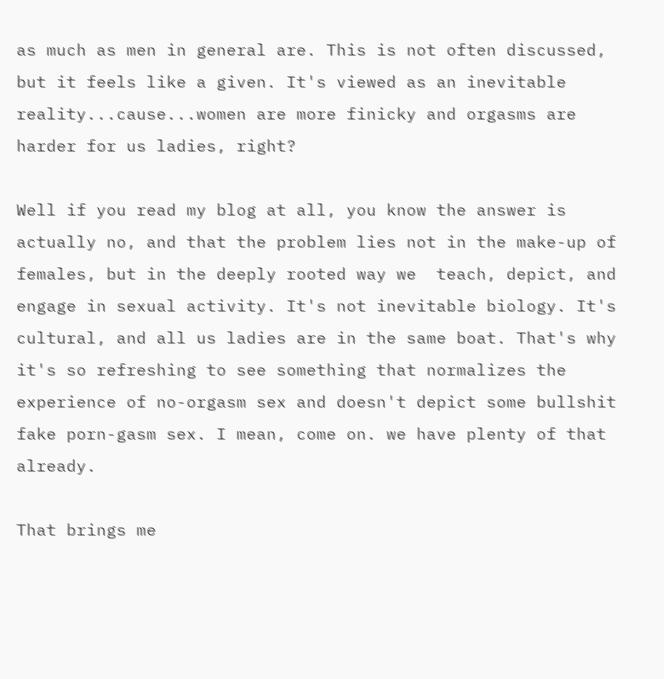as much as men in general are. This is not often discussed, but it feels like a given. It's viewed as an inevitable reality...cause...women are more finicky and orgasms are harder for us ladies, right?

Well if you read my blog at all, you know the answer is actually no, and that the problem lies not in the make-up of females, but in the deeply rooted way we  teach, depict, and engage in sexual activity. It's not inevitable biology. It's cultural, and all us ladies are in the same boat. That's why it's so refreshing to see something that normalizes the experience of no-orgasm sex and doesn't depict some bullshit fake porn-gasm sex. I mean, come on. we have plenty of that already.

That brings me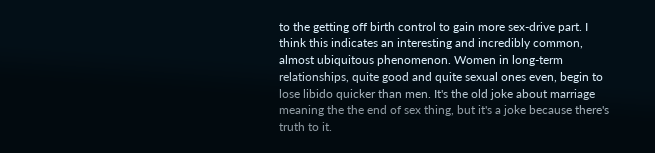to the getting off birth control to gain more sex-drive part. I think this indicates an interesting and incredibly common, almost ubiquitous phenomenon. Women in long-term relationships, quite good and quite sexual ones even, begin to lose libido quicker than men. It's the old joke about marriage meaning the the end of sex thing, but it's a joke because there's truth to it.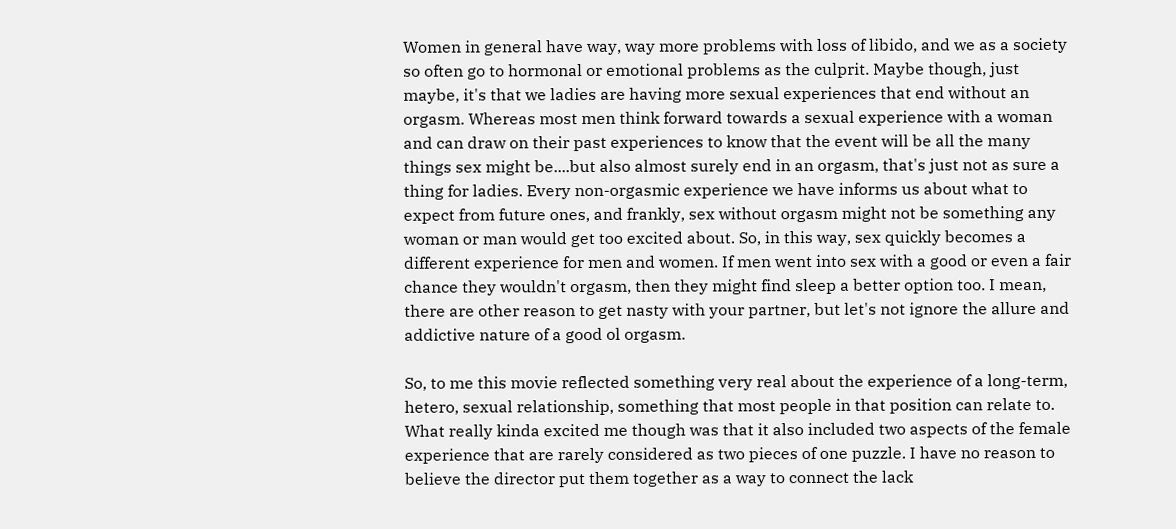Women in general have way, way more problems with loss of libido, and we as a society so often go to hormonal or emotional problems as the culprit. Maybe though, just maybe, it's that we ladies are having more sexual experiences that end without an orgasm. Whereas most men think forward towards a sexual experience with a woman and can draw on their past experiences to know that the event will be all the many things sex might be....but also almost surely end in an orgasm, that's just not as sure a thing for ladies. Every non-orgasmic experience we have informs us about what to expect from future ones, and frankly, sex without orgasm might not be something any woman or man would get too excited about. So, in this way, sex quickly becomes a different experience for men and women. If men went into sex with a good or even a fair chance they wouldn't orgasm, then they might find sleep a better option too. I mean, there are other reason to get nasty with your partner, but let's not ignore the allure and addictive nature of a good ol orgasm.

So, to me this movie reflected something very real about the experience of a long-term, hetero, sexual relationship, something that most people in that position can relate to. What really kinda excited me though was that it also included two aspects of the female experience that are rarely considered as two pieces of one puzzle. I have no reason to believe the director put them together as a way to connect the lack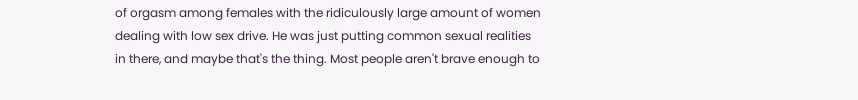of orgasm among females with the ridiculously large amount of women dealing with low sex drive. He was just putting common sexual realities in there, and maybe that's the thing. Most people aren't brave enough to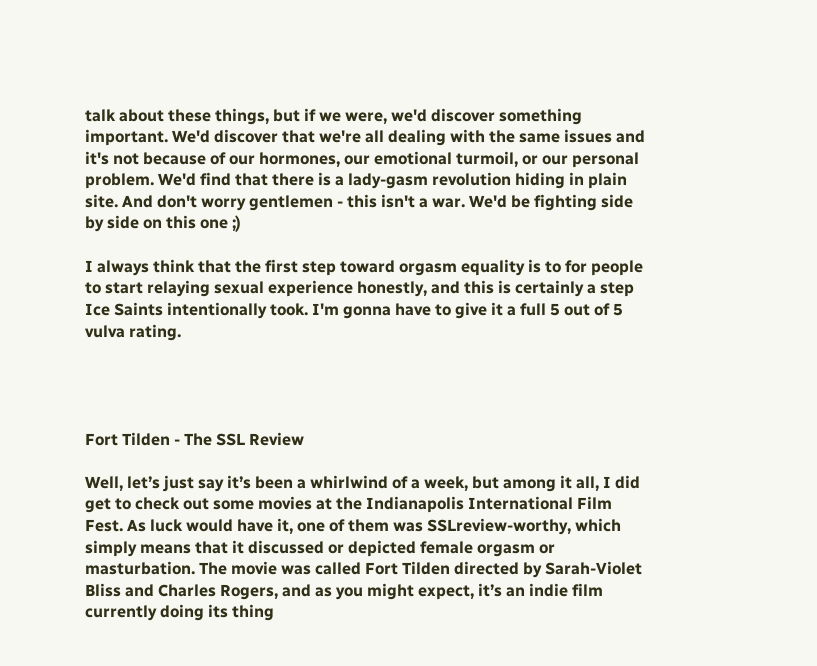talk about these things, but if we were, we'd discover something important. We'd discover that we're all dealing with the same issues and it's not because of our hormones, our emotional turmoil, or our personal problem. We'd find that there is a lady-gasm revolution hiding in plain site. And don't worry gentlemen - this isn't a war. We'd be fighting side by side on this one ;)

I always think that the first step toward orgasm equality is to for people to start relaying sexual experience honestly, and this is certainly a step Ice Saints intentionally took. I'm gonna have to give it a full 5 out of 5 vulva rating.




Fort Tilden - The SSL Review

Well, let’s just say it’s been a whirlwind of a week, but among it all, I did get to check out some movies at the Indianapolis International Film Fest. As luck would have it, one of them was SSLreview-worthy, which simply means that it discussed or depicted female orgasm or masturbation. The movie was called Fort Tilden directed by Sarah-Violet Bliss and Charles Rogers, and as you might expect, it’s an indie film currently doing its thing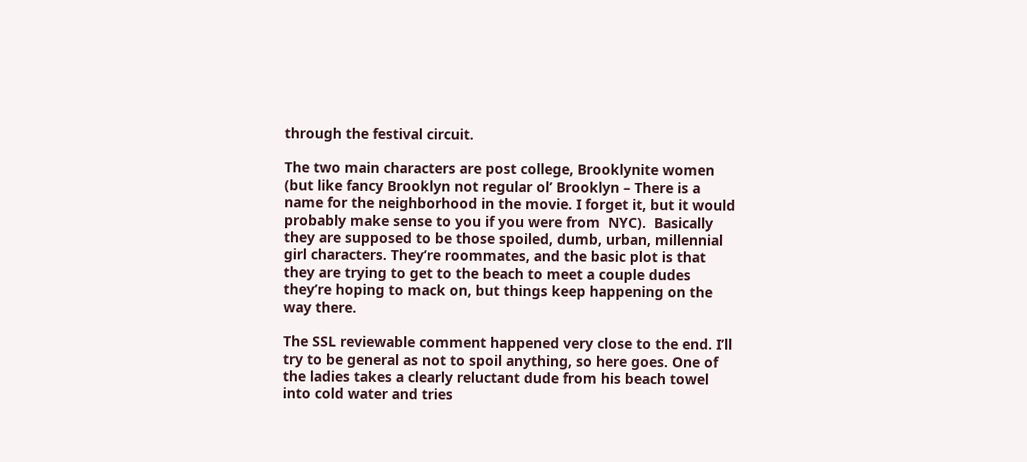through the festival circuit.

The two main characters are post college, Brooklynite women (but like fancy Brooklyn not regular ol’ Brooklyn – There is a name for the neighborhood in the movie. I forget it, but it would probably make sense to you if you were from  NYC).  Basically they are supposed to be those spoiled, dumb, urban, millennial girl characters. They’re roommates, and the basic plot is that they are trying to get to the beach to meet a couple dudes they’re hoping to mack on, but things keep happening on the way there.

The SSL reviewable comment happened very close to the end. I’ll try to be general as not to spoil anything, so here goes. One of the ladies takes a clearly reluctant dude from his beach towel into cold water and tries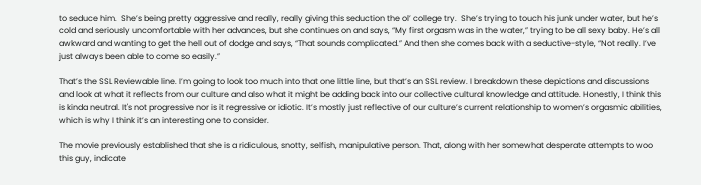to seduce him.  She’s being pretty aggressive and really, really giving this seduction the ol’ college try.  She’s trying to touch his junk under water, but he’s cold and seriously uncomfortable with her advances, but she continues on and says, “My first orgasm was in the water,” trying to be all sexy baby. He’s all awkward and wanting to get the hell out of dodge and says, “That sounds complicated.” And then she comes back with a seductive-style, “Not really. I’ve just always been able to come so easily.”

That’s the SSL Reviewable line. I’m going to look too much into that one little line, but that’s an SSL review. I breakdown these depictions and discussions and look at what it reflects from our culture and also what it might be adding back into our collective cultural knowledge and attitude. Honestly, I think this is kinda neutral. It's not progressive nor is it regressive or idiotic. It’s mostly just reflective of our culture’s current relationship to women’s orgasmic abilities, which is why I think it’s an interesting one to consider.

The movie previously established that she is a ridiculous, snotty, selfish, manipulative person. That, along with her somewhat desperate attempts to woo this guy, indicate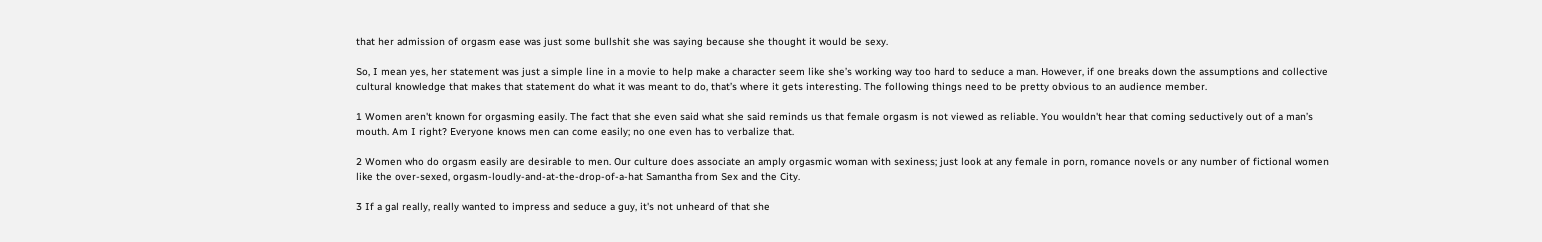that her admission of orgasm ease was just some bullshit she was saying because she thought it would be sexy.

So, I mean yes, her statement was just a simple line in a movie to help make a character seem like she’s working way too hard to seduce a man. However, if one breaks down the assumptions and collective cultural knowledge that makes that statement do what it was meant to do, that’s where it gets interesting. The following things need to be pretty obvious to an audience member.

1 Women aren't known for orgasming easily. The fact that she even said what she said reminds us that female orgasm is not viewed as reliable. You wouldn't hear that coming seductively out of a man’s mouth. Am I right? Everyone knows men can come easily; no one even has to verbalize that.

2 Women who do orgasm easily are desirable to men. Our culture does associate an amply orgasmic woman with sexiness; just look at any female in porn, romance novels or any number of fictional women like the over-sexed, orgasm-loudly-and-at-the-drop-of-a-hat Samantha from Sex and the City.

3 If a gal really, really wanted to impress and seduce a guy, it's not unheard of that she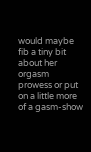would maybe fib a tiny bit about her orgasm prowess or put on a little more of a gasm-show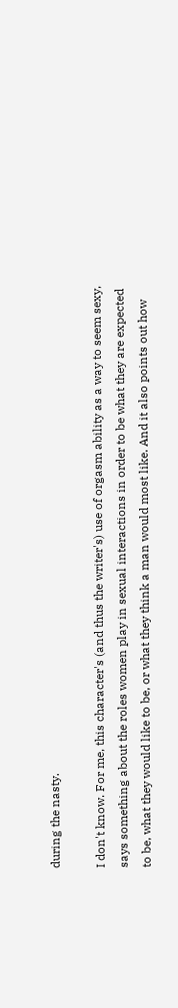during the nasty.

I don't know. For me, this character's (and thus the writer's) use of orgasm ability as a way to seem sexy, says something about the roles women play in sexual interactions in order to be what they are expected to be, what they would like to be, or what they think a man would most like. And it also points out how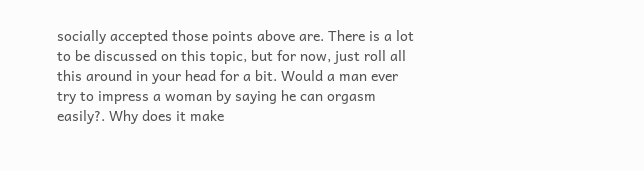socially accepted those points above are. There is a lot to be discussed on this topic, but for now, just roll all this around in your head for a bit. Would a man ever try to impress a woman by saying he can orgasm easily?. Why does it make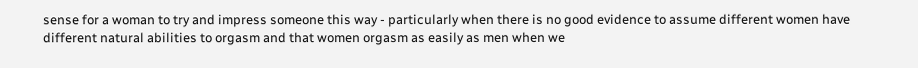sense for a woman to try and impress someone this way - particularly when there is no good evidence to assume different women have different natural abilities to orgasm and that women orgasm as easily as men when we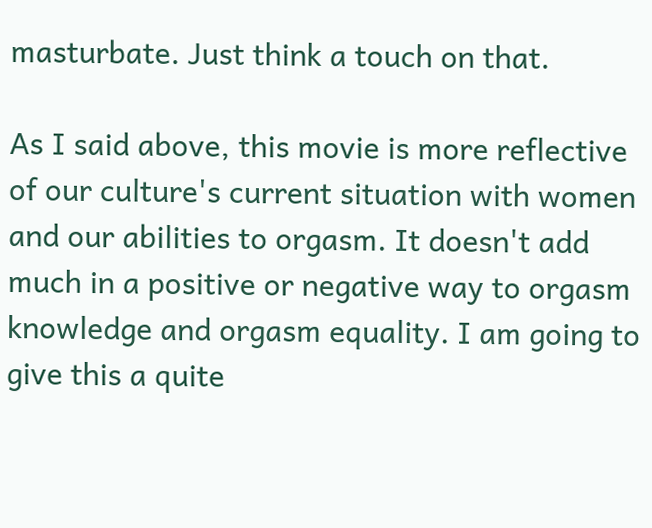masturbate. Just think a touch on that.

As I said above, this movie is more reflective of our culture's current situation with women and our abilities to orgasm. It doesn't add much in a positive or negative way to orgasm knowledge and orgasm equality. I am going to give this a quite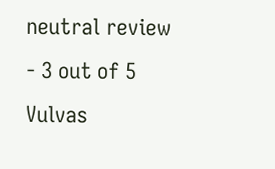neutral review - 3 out of 5 Vulvas